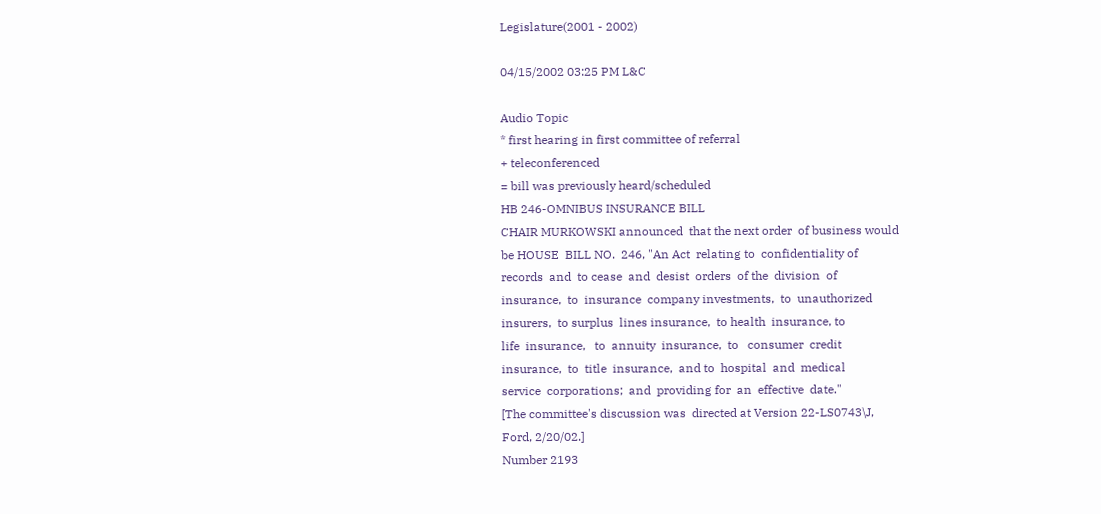Legislature(2001 - 2002)

04/15/2002 03:25 PM L&C

Audio Topic
* first hearing in first committee of referral
+ teleconferenced
= bill was previously heard/scheduled
HB 246-OMNIBUS INSURANCE BILL
CHAIR MURKOWSKI announced  that the next order  of business would
be HOUSE  BILL NO.  246, "An Act  relating to  confidentiality of
records  and  to cease  and  desist  orders  of the  division  of
insurance,  to  insurance  company investments,  to  unauthorized
insurers,  to surplus  lines insurance,  to health  insurance, to
life  insurance,   to  annuity  insurance,  to   consumer  credit
insurance,  to  title  insurance,  and to  hospital  and  medical
service  corporations;  and  providing for  an  effective  date."
[The committee's discussion was  directed at Version 22-LS0743\J,
Ford, 2/20/02.]
Number 2193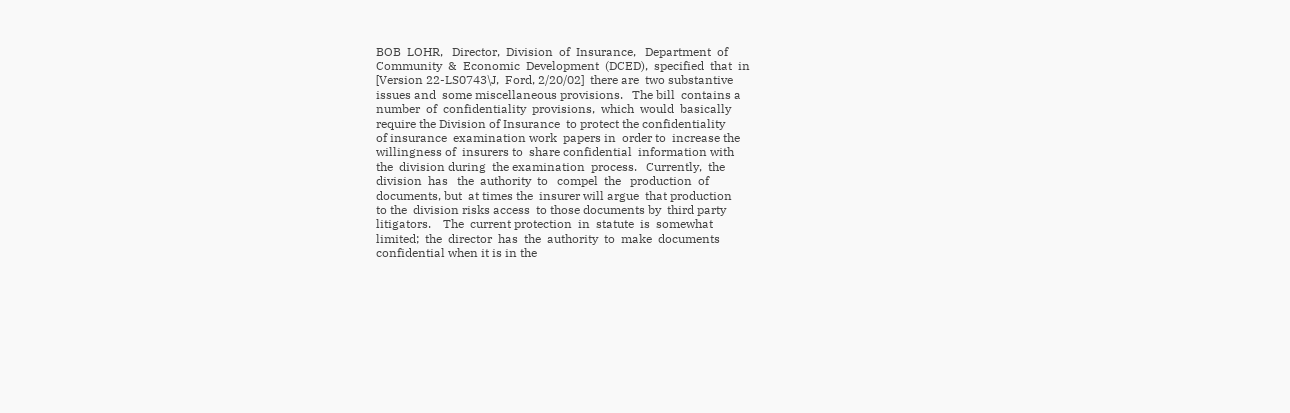BOB  LOHR,   Director,  Division  of  Insurance,   Department  of
Community  &  Economic  Development  (DCED),  specified  that  in
[Version 22-LS0743\J,  Ford, 2/20/02]  there are  two substantive
issues and  some miscellaneous provisions.   The bill  contains a
number  of  confidentiality  provisions,  which  would  basically
require the Division of Insurance  to protect the confidentiality
of insurance  examination work  papers in  order to  increase the
willingness of  insurers to  share confidential  information with
the  division during  the examination  process.   Currently,  the
division  has   the  authority  to   compel  the   production  of
documents, but  at times the  insurer will argue  that production
to the  division risks access  to those documents by  third party
litigators.    The  current protection  in  statute  is  somewhat
limited;  the  director  has  the  authority  to  make  documents
confidential when it is in the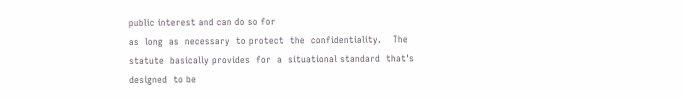public interest and can do so for
as  long  as  necessary  to protect  the  confidentiality.    The
statute  basically provides  for  a  situational standard  that's
designed  to be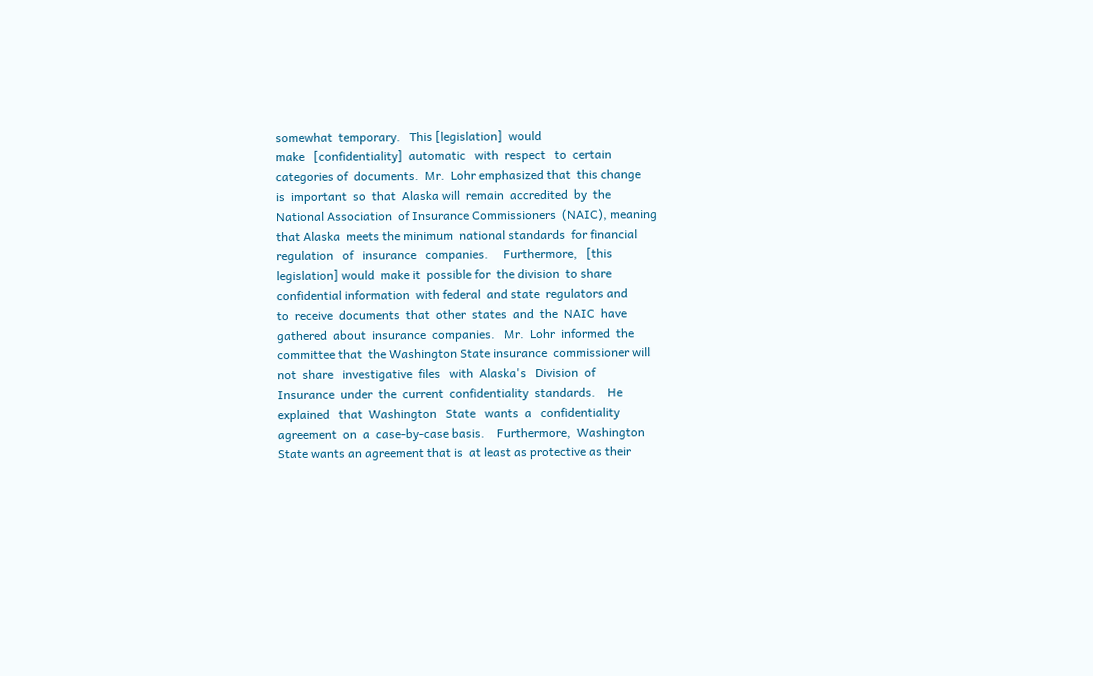somewhat  temporary.   This [legislation]  would
make   [confidentiality]  automatic   with  respect   to  certain
categories of  documents.  Mr.  Lohr emphasized that  this change
is  important  so  that  Alaska will  remain  accredited  by  the
National Association  of Insurance Commissioners  (NAIC), meaning
that Alaska  meets the minimum  national standards  for financial
regulation   of   insurance   companies.     Furthermore,   [this
legislation] would  make it  possible for  the division  to share
confidential information  with federal  and state  regulators and
to  receive  documents  that  other  states  and  the  NAIC  have
gathered  about  insurance  companies.   Mr.  Lohr  informed  the
committee that  the Washington State insurance  commissioner will
not  share   investigative  files   with  Alaska's   Division  of
Insurance  under  the  current  confidentiality  standards.    He
explained   that  Washington   State   wants  a   confidentiality
agreement  on  a  case-by-case basis.    Furthermore,  Washington
State wants an agreement that is  at least as protective as their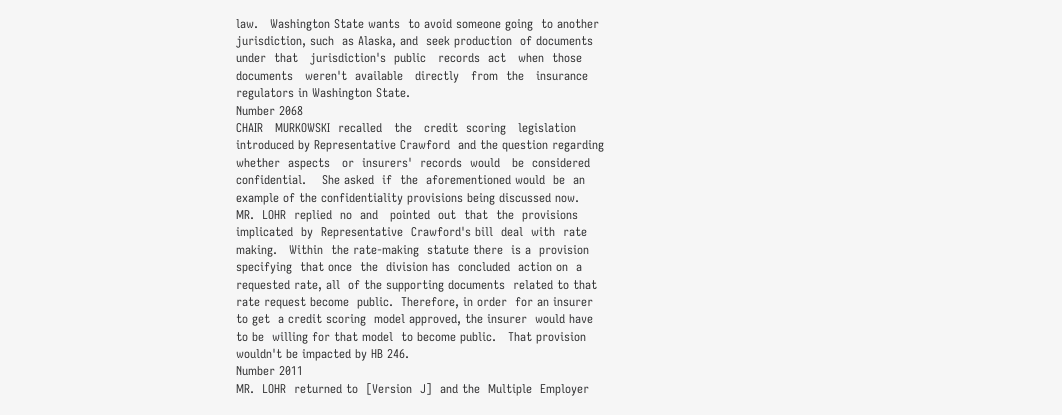law.   Washington State wants  to avoid someone going  to another
jurisdiction, such  as Alaska, and  seek production  of documents
under  that   jurisdiction's  public   records  act   when  those
documents   weren't  available   directly   from  the   insurance
regulators in Washington State.
Number 2068
CHAIR   MURKOWSKI  recalled   the   credit  scoring   legislation
introduced by Representative Crawford  and the question regarding
whether  aspects   or  insurers'  records  would   be  considered
confidential.    She asked  if  the  aforementioned would  be  an
example of the confidentiality provisions being discussed now.
MR.  LOHR  replied  no  and   pointed  out  that  the  provisions
implicated  by  Representative  Crawford's bill  deal  with  rate
making.   Within  the rate-making  statute there  is a  provision
specifying  that once  the  division has  concluded  action on  a
requested rate, all  of the supporting documents  related to that
rate request become  public.  Therefore, in order  for an insurer
to get  a credit scoring  model approved, the insurer  would have
to be  willing for that model  to become public.   That provision
wouldn't be impacted by HB 246.
Number 2011
MR.  LOHR  returned to  [Version  J]  and the  Multiple  Employer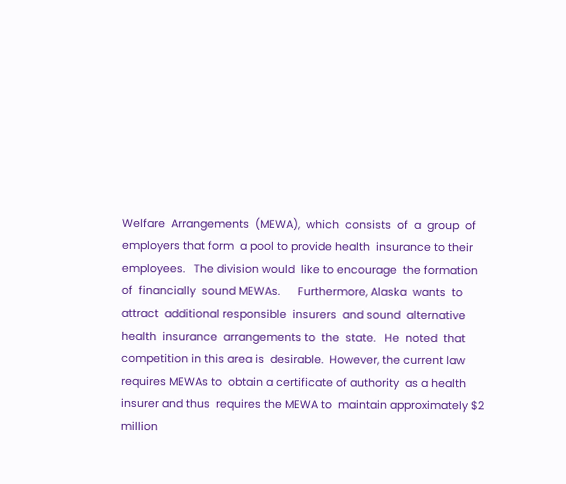Welfare  Arrangements  (MEWA),  which  consists  of  a  group  of
employers that form  a pool to provide health  insurance to their
employees.   The division would  like to encourage  the formation
of  financially  sound MEWAs.      Furthermore, Alaska  wants  to
attract  additional responsible  insurers  and sound  alternative
health  insurance  arrangements to  the  state.   He  noted  that
competition in this area is  desirable.  However, the current law
requires MEWAs to  obtain a certificate of authority  as a health
insurer and thus  requires the MEWA to  maintain approximately $2
million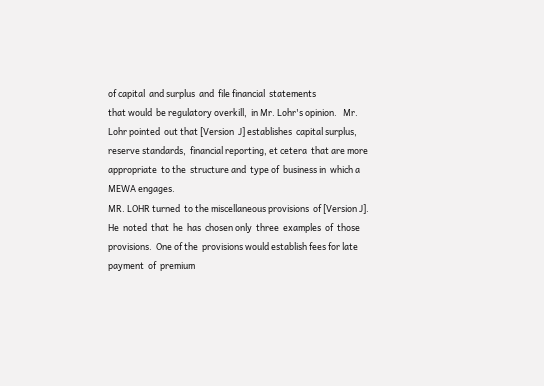of capital  and surplus  and  file financial  statements
that would  be regulatory overkill,  in Mr. Lohr's opinion.   Mr.
Lohr pointed  out that [Version  J] establishes  capital surplus,
reserve standards,  financial reporting, et cetera  that are more
appropriate  to the  structure and  type of  business in  which a
MEWA engages.
MR. LOHR turned  to the miscellaneous provisions  of [Version J].
He  noted  that  he  has  chosen only  three  examples  of  those
provisions.  One of the  provisions would establish fees for late
payment  of  premium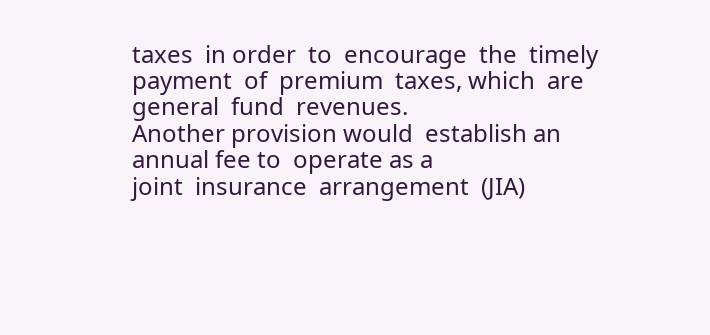taxes  in order  to  encourage  the  timely
payment  of  premium  taxes, which  are  general  fund  revenues.
Another provision would  establish an annual fee to  operate as a
joint  insurance  arrangement  (JIA)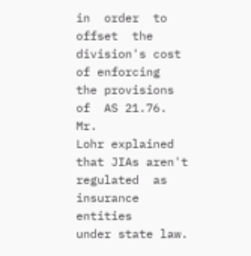in  order  to  offset  the
division's cost  of enforcing  the provisions of  AS 21.76.   Mr.
Lohr explained  that JIAs aren't regulated  as insurance entities
under state law.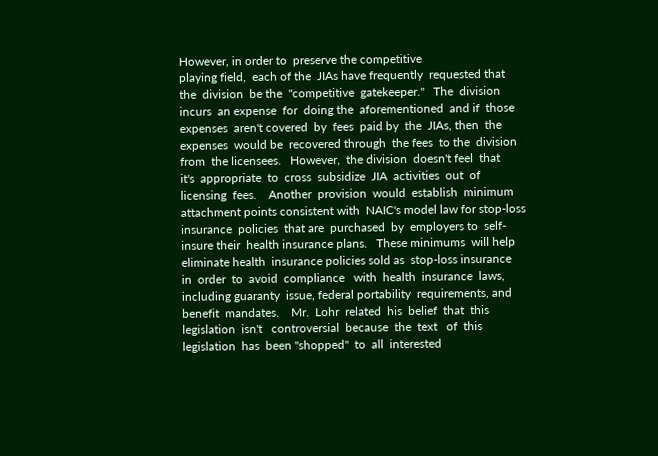However, in order to  preserve the competitive
playing field,  each of the  JIAs have frequently  requested that
the  division  be the  "competitive  gatekeeper."   The  division
incurs  an expense  for  doing the  aforementioned  and if  those
expenses  aren't covered  by  fees  paid by  the  JIAs, then  the
expenses  would be  recovered through  the fees  to the  division
from  the licensees.   However,  the division  doesn't feel  that
it's  appropriate  to  cross  subsidize  JIA  activities  out  of
licensing  fees.    Another  provision  would  establish  minimum
attachment points consistent with  NAIC's model law for stop-loss
insurance  policies  that are  purchased  by  employers to  self-
insure their  health insurance plans.   These minimums  will help
eliminate health  insurance policies sold as  stop-loss insurance
in  order  to  avoid  compliance   with  health  insurance  laws,
including guaranty  issue, federal portability  requirements, and
benefit  mandates.    Mr.  Lohr  related  his  belief  that  this
legislation  isn't   controversial  because  the  text   of  this
legislation  has  been "shopped"  to  all  interested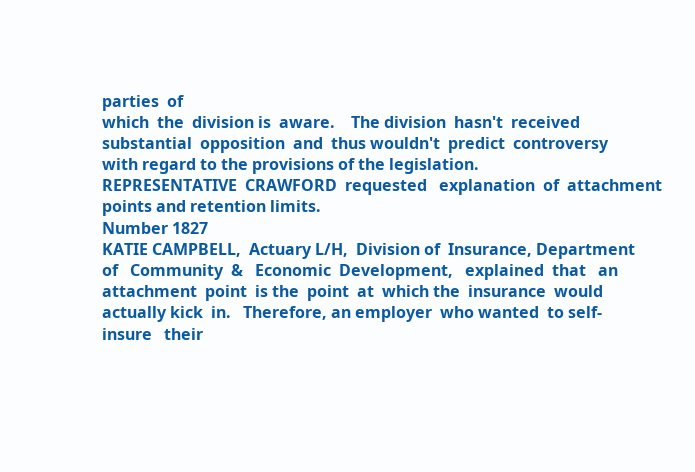parties  of
which  the  division is  aware.    The division  hasn't  received
substantial  opposition  and  thus wouldn't  predict  controversy
with regard to the provisions of the legislation.
REPRESENTATIVE  CRAWFORD  requested   explanation  of  attachment
points and retention limits.
Number 1827
KATIE CAMPBELL,  Actuary L/H,  Division of  Insurance, Department
of   Community  &   Economic  Development,   explained  that   an
attachment  point  is the  point  at  which the  insurance  would
actually kick  in.   Therefore, an employer  who wanted  to self-
insure   their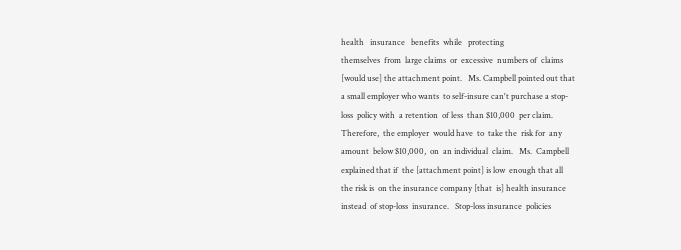health   insurance   benefits  while   protecting
themselves  from  large claims  or  excessive  numbers of  claims
[would use] the attachment point.   Ms. Campbell pointed out that
a small employer who wants  to self-insure can't purchase a stop-
loss  policy with  a retention  of less  than $10,000  per claim.
Therefore,  the employer  would have  to  take the  risk for  any
amount  below $10,000,  on  an individual  claim.   Ms.  Campbell
explained that if  the [attachment point] is low  enough that all
the risk is  on the insurance company [that  is] health insurance
instead  of stop-loss  insurance.   Stop-loss insurance  policies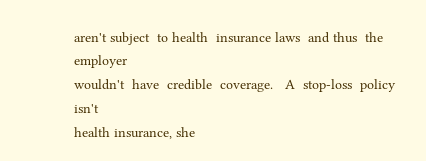aren't subject  to health  insurance laws  and thus  the employer
wouldn't  have  credible  coverage.   A  stop-loss  policy  isn't
health insurance, she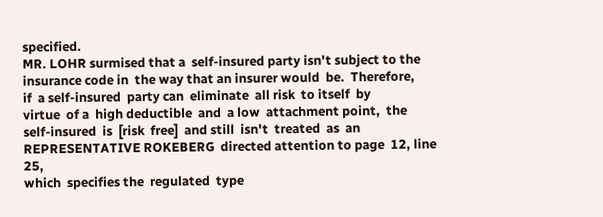specified.
MR. LOHR surmised that a  self-insured party isn't subject to the
insurance code in  the way that an insurer would  be.  Therefore,
if  a self-insured  party can  eliminate  all risk  to itself  by
virtue  of a  high deductible  and  a low  attachment point,  the
self-insured  is  [risk  free]  and still  isn't  treated  as  an
REPRESENTATIVE ROKEBERG  directed attention to page  12, line 25,
which  specifies the  regulated  type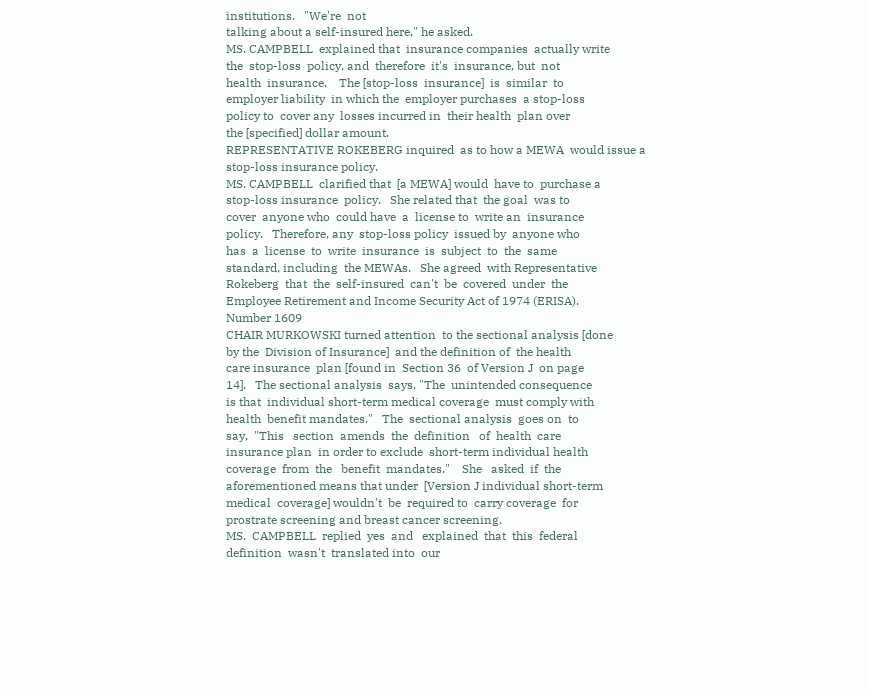institutions.   "We're  not
talking about a self-insured here," he asked.
MS. CAMPBELL  explained that  insurance companies  actually write
the  stop-loss  policy, and  therefore  it's  insurance, but  not
health  insurance.    The [stop-loss  insurance]  is  similar  to
employer liability  in which the  employer purchases  a stop-loss
policy to  cover any  losses incurred in  their health  plan over
the [specified] dollar amount.
REPRESENTATIVE ROKEBERG inquired  as to how a MEWA  would issue a
stop-loss insurance policy.
MS. CAMPBELL  clarified that  [a MEWA] would  have to  purchase a
stop-loss insurance  policy.   She related that  the goal  was to
cover  anyone who  could have  a  license to  write an  insurance
policy.   Therefore, any  stop-loss policy  issued by  anyone who
has  a  license  to  write  insurance  is  subject  to  the  same
standard, including  the MEWAs.   She agreed  with Representative
Rokeberg  that  the  self-insured  can't  be  covered  under  the
Employee Retirement and Income Security Act of 1974 (ERISA).
Number 1609
CHAIR MURKOWSKI turned attention  to the sectional analysis [done
by the  Division of Insurance]  and the definition of  the health
care insurance  plan [found in  Section 36  of Version J  on page
14].   The sectional analysis  says, "The  unintended consequence
is that  individual short-term medical coverage  must comply with
health  benefit mandates."   The  sectional analysis  goes on  to
say,  "This   section  amends  the  definition   of  health  care
insurance plan  in order to exclude  short-term individual health
coverage  from  the   benefit  mandates."    She   asked  if  the
aforementioned means that under  [Version J individual short-term
medical  coverage] wouldn't  be  required to  carry coverage  for
prostrate screening and breast cancer screening.
MS.  CAMPBELL  replied  yes  and   explained  that  this  federal
definition  wasn't  translated into  our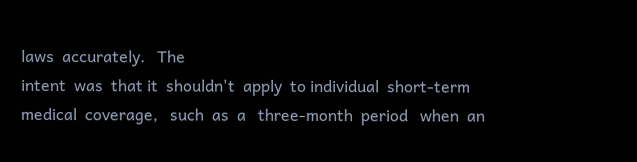laws  accurately.   The
intent  was  that it  shouldn't  apply  to individual  short-term
medical  coverage,   such  as  a   three-month  period   when  an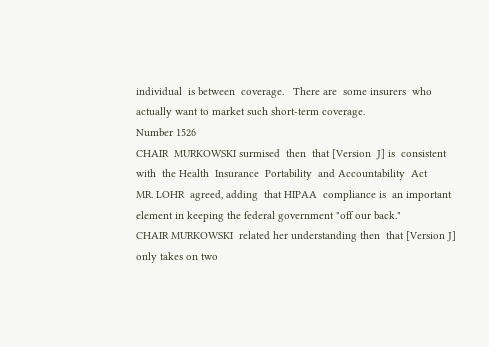individual  is between  coverage.   There are  some insurers  who
actually want to market such short-term coverage.
Number 1526
CHAIR  MURKOWSKI surmised  then  that [Version  J] is  consistent
with  the Health  Insurance  Portability  and Accountability  Act
MR. LOHR  agreed, adding  that HIPAA  compliance is  an important
element in keeping the federal government "off our back."
CHAIR MURKOWSKI  related her understanding then  that [Version J]
only takes on two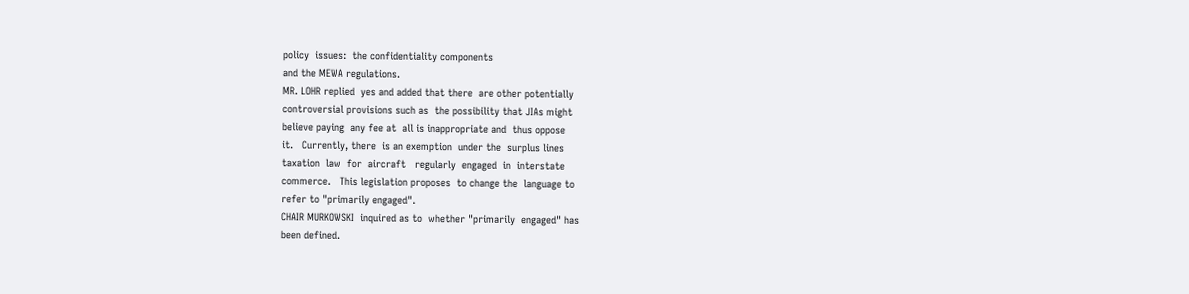policy  issues:  the confidentiality components
and the MEWA regulations.
MR. LOHR replied  yes and added that there  are other potentially
controversial provisions such as  the possibility that JIAs might
believe paying  any fee at  all is inappropriate and  thus oppose
it.   Currently, there  is an exemption  under the  surplus lines
taxation  law  for  aircraft   regularly  engaged  in  interstate
commerce.   This legislation proposes  to change the  language to
refer to "primarily engaged".
CHAIR MURKOWSKI  inquired as to  whether "primarily  engaged" has
been defined.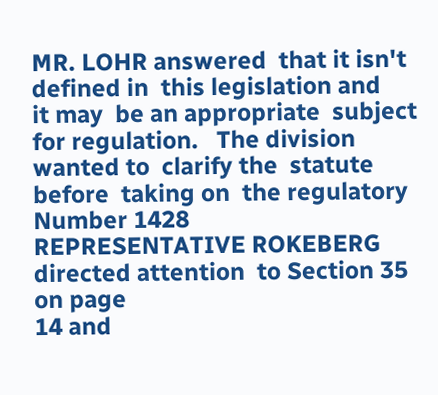MR. LOHR answered  that it isn't defined in  this legislation and
it may  be an appropriate  subject for regulation.   The division
wanted to  clarify the  statute before  taking on  the regulatory
Number 1428
REPRESENTATIVE ROKEBERG directed attention  to Section 35 on page
14 and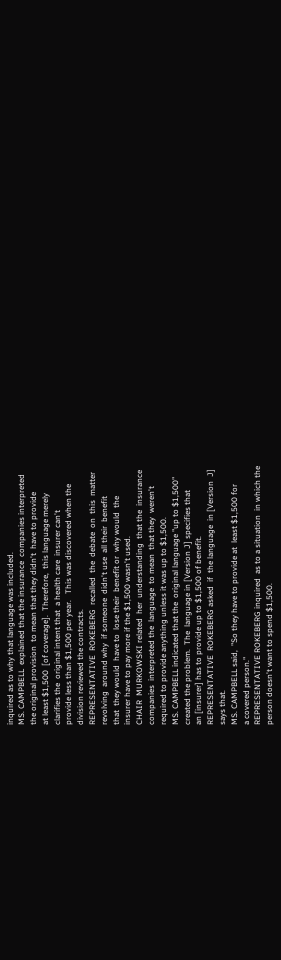inquired as to why that language was included.
MS. CAMPBELL  explained that the insurance  companies interpreted
the original provision  to mean that they didn't  have to provide
at least $1,500  [of coverage].  Therefore,  this language merely
clarifies the  original intent that  a health care  insurer can't
provide less than $1,500 per year.   This was discovered when the
division reviewed the contracts.
REPRESENTATIVE  ROKEBERG  recalled  the  debate  on  this  matter
revolving  around why  if someone  didn't use  all their  benefit
that  they would  have to  lose their  benefit or  why would  the
insurer have to pay more if the $1,500 wasn't used.
CHAIR  MURKOWSKI related  her  understanding  that the  insurance
companies  interpreted the  language  to mean  that they  weren't
required to provide anything unless it was up to $1,500.
MS. CAMPBELL indicated that the  original language "up to $1,500"
created the problem.  The  language in [Version J] specifies that
an [insurer] has to provide up to $1,500 of benefit.
REPRESENTATIVE  ROKEBERG asked  if  the language  in [Version  J]
says that.
MS. CAMPBELL said,  "So they have to provide at  least $1,500 for
a covered person."
REPRESENTATIVE ROKEBERG inquired  as to a situation  in which the
person doesn't want to spend $1,500.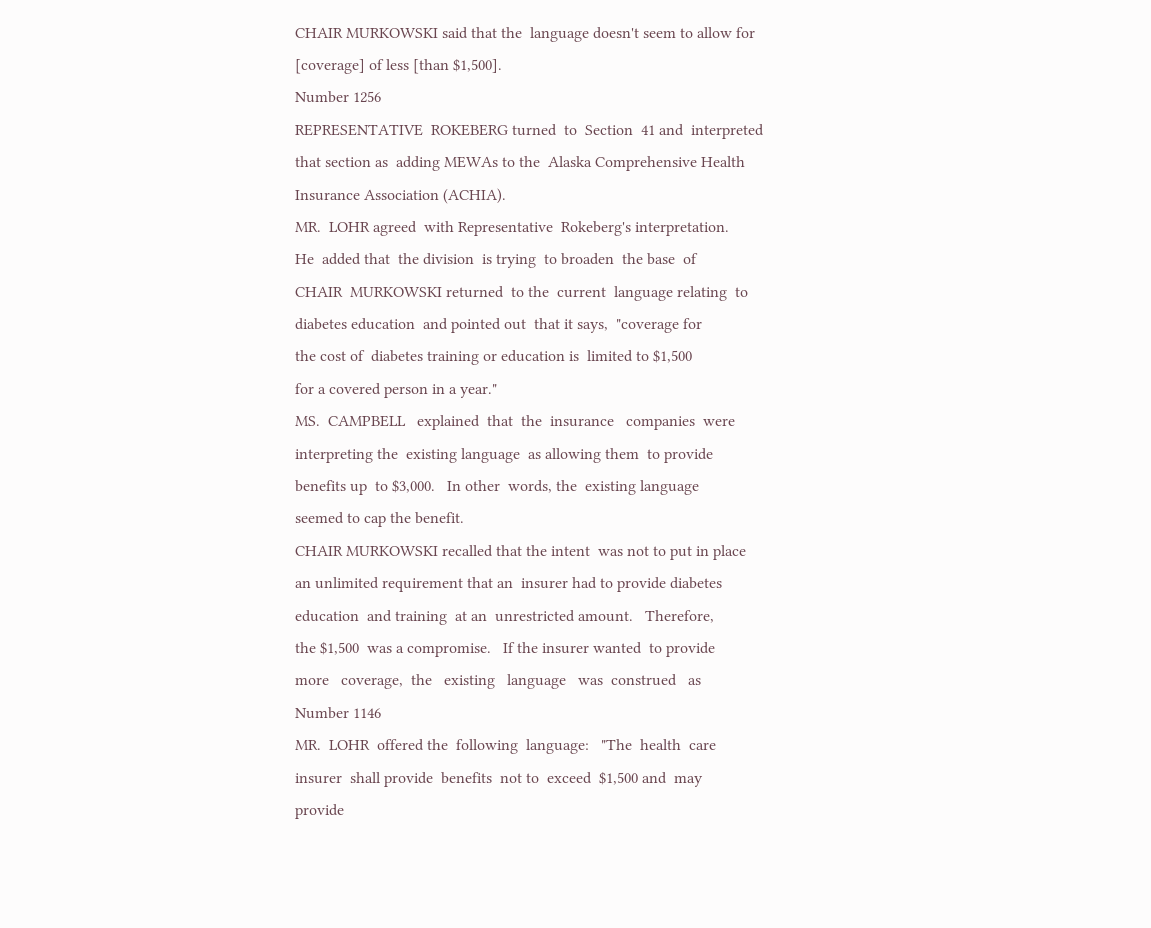CHAIR MURKOWSKI said that the  language doesn't seem to allow for
[coverage] of less [than $1,500].
Number 1256
REPRESENTATIVE  ROKEBERG turned  to  Section  41 and  interpreted
that section as  adding MEWAs to the  Alaska Comprehensive Health
Insurance Association (ACHIA).
MR.  LOHR agreed  with Representative  Rokeberg's interpretation.
He  added that  the division  is trying  to broaden  the base  of
CHAIR  MURKOWSKI returned  to the  current  language relating  to
diabetes education  and pointed out  that it says,  "coverage for
the cost of  diabetes training or education is  limited to $1,500
for a covered person in a year."
MS.  CAMPBELL   explained  that  the  insurance   companies  were
interpreting the  existing language  as allowing them  to provide
benefits up  to $3,000.   In other  words, the  existing language
seemed to cap the benefit.
CHAIR MURKOWSKI recalled that the intent  was not to put in place
an unlimited requirement that an  insurer had to provide diabetes
education  and training  at an  unrestricted amount.   Therefore,
the $1,500  was a compromise.   If the insurer wanted  to provide
more   coverage,  the   existing   language   was  construed   as
Number 1146
MR.  LOHR  offered the  following  language:   "The  health  care
insurer  shall provide  benefits  not to  exceed  $1,500 and  may
provide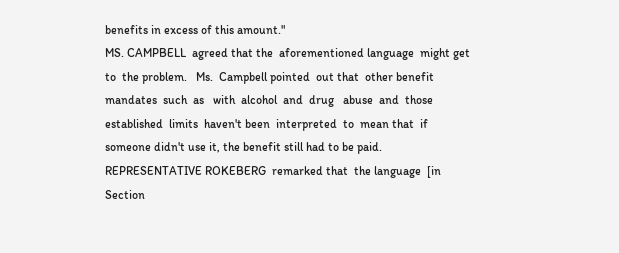benefits in excess of this amount."
MS. CAMPBELL  agreed that the  aforementioned language  might get
to  the problem.   Ms.  Campbell pointed  out that  other benefit
mandates  such  as   with  alcohol  and  drug   abuse  and  those
established  limits  haven't been  interpreted  to  mean that  if
someone didn't use it, the benefit still had to be paid.
REPRESENTATIVE ROKEBERG  remarked that  the language  [in Section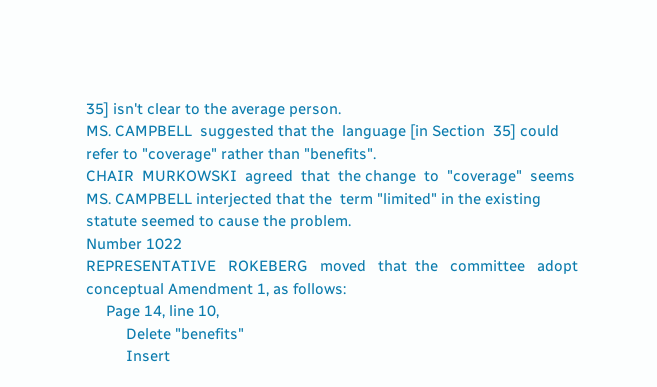35] isn't clear to the average person.
MS. CAMPBELL  suggested that the  language [in Section  35] could
refer to "coverage" rather than "benefits".
CHAIR  MURKOWSKI  agreed  that  the change  to  "coverage"  seems
MS. CAMPBELL interjected that the  term "limited" in the existing
statute seemed to cause the problem.
Number 1022
REPRESENTATIVE   ROKEBERG   moved   that  the   committee   adopt
conceptual Amendment 1, as follows:
     Page 14, line 10,
          Delete "benefits"
          Insert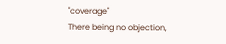"coverage"
There being no objection,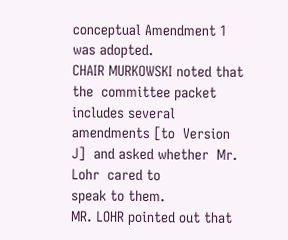conceptual Amendment 1 was adopted.
CHAIR MURKOWSKI noted that the  committee packet includes several
amendments [to  Version J]  and asked whether  Mr. Lohr  cared to
speak to them.
MR. LOHR pointed out that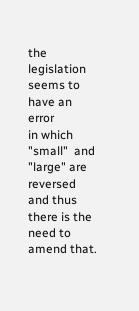the  legislation seems to have an error
in which "small"  and "large" are reversed and thus  there is the
need to amend that.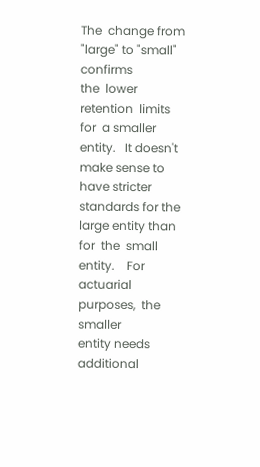The  change from "large" to "small" confirms
the  lower retention  limits for  a smaller  entity.   It doesn't
make sense to  have stricter standards for the  large entity than
for  the  small entity.    For  actuarial purposes,  the  smaller
entity needs additional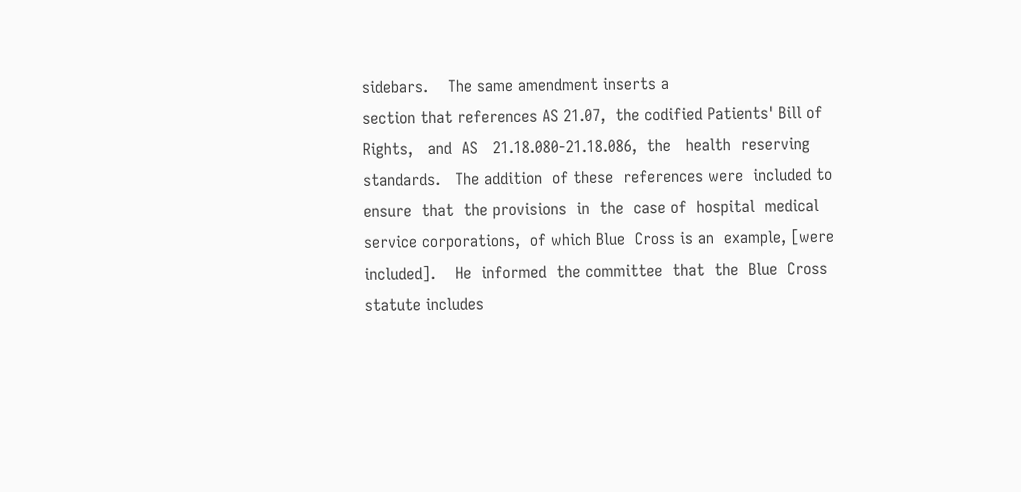sidebars.    The same amendment inserts a
section that references AS 21.07,  the codified Patients' Bill of
Rights,   and  AS   21.18.080-21.18.086,  the   health  reserving
standards.   The addition  of these  references were  included to
ensure  that  the provisions  in  the  case of  hospital  medical
service corporations,  of which Blue  Cross is an  example, [were
included].    He  informed  the committee  that  the  Blue  Cross
statute includes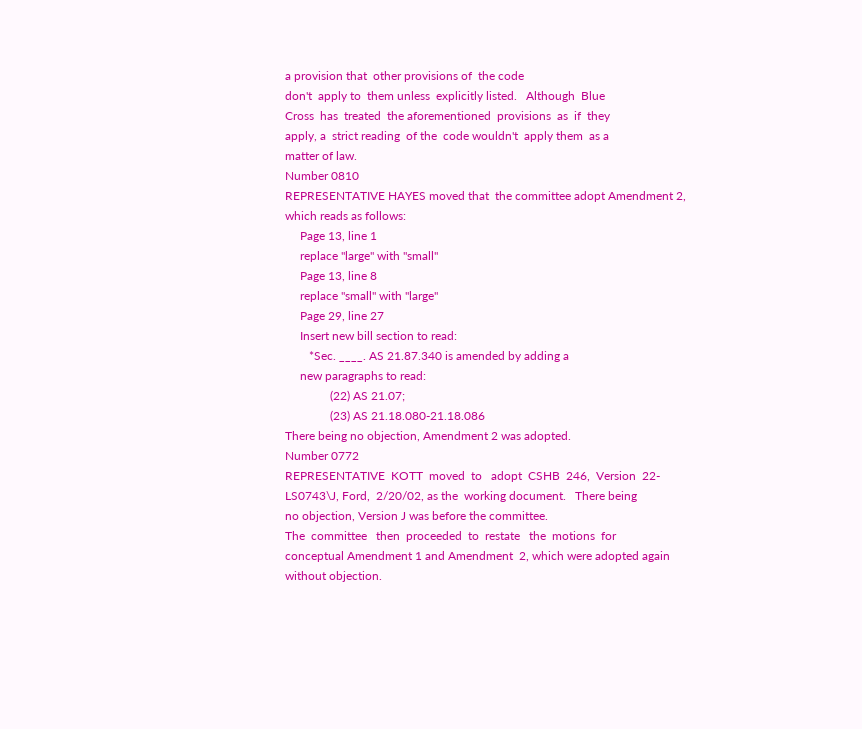a provision that  other provisions of  the code
don't  apply to  them unless  explicitly listed.   Although  Blue
Cross  has  treated  the aforementioned  provisions  as  if  they
apply, a  strict reading  of the  code wouldn't  apply them  as a
matter of law.
Number 0810
REPRESENTATIVE HAYES moved that  the committee adopt Amendment 2,
which reads as follows:
     Page 13, line 1
     replace "large" with "small"
     Page 13, line 8
     replace "small" with "large"
     Page 29, line 27
     Insert new bill section to read:
        *Sec. ____. AS 21.87.340 is amended by adding a
     new paragraphs to read:
               (22) AS 21.07;
               (23) AS 21.18.080-21.18.086
There being no objection, Amendment 2 was adopted.
Number 0772
REPRESENTATIVE  KOTT  moved  to   adopt  CSHB  246,  Version  22-
LS0743\J, Ford,  2/20/02, as the  working document.   There being
no objection, Version J was before the committee.
The  committee   then  proceeded  to  restate   the  motions  for
conceptual Amendment 1 and Amendment  2, which were adopted again
without objection.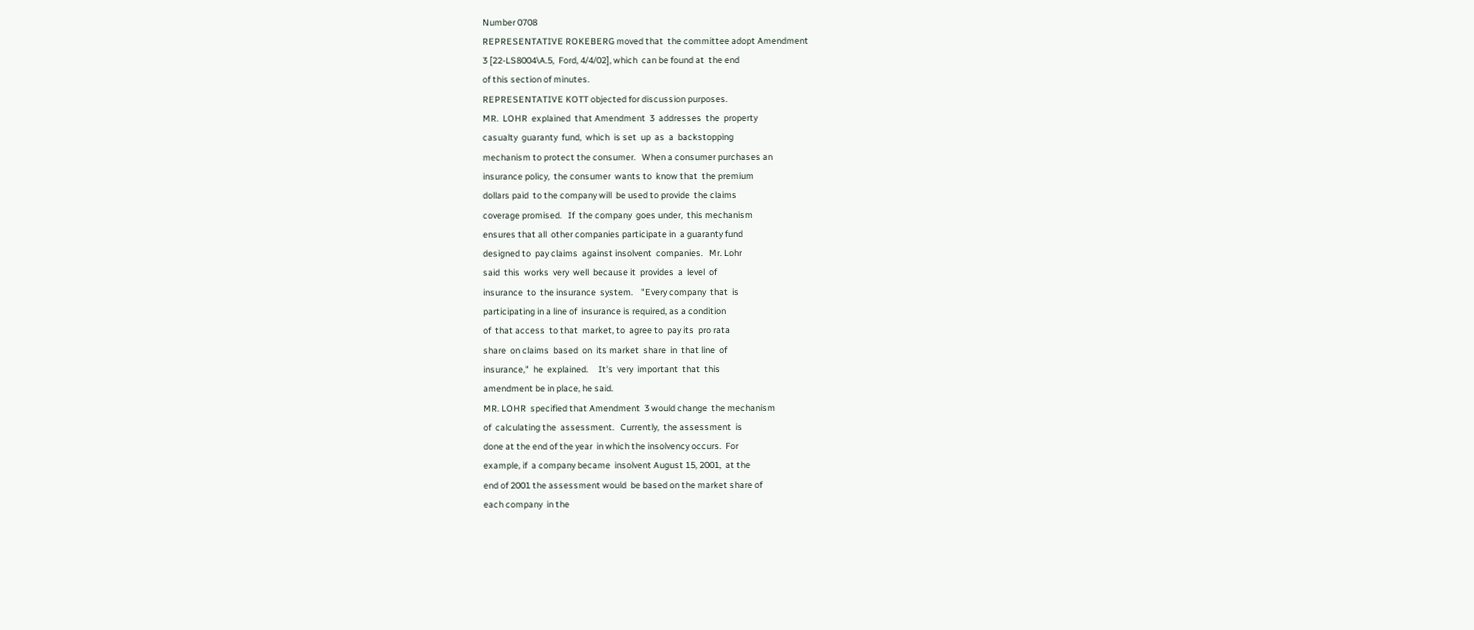Number 0708
REPRESENTATIVE ROKEBERG moved that  the committee adopt Amendment
3 [22-LS8004\A.5,  Ford, 4/4/02], which  can be found at  the end
of this section of minutes.
REPRESENTATIVE KOTT objected for discussion purposes.
MR.  LOHR  explained  that Amendment  3  addresses  the  property
casualty  guaranty  fund,  which  is set  up  as  a  backstopping
mechanism to protect the consumer.   When a consumer purchases an
insurance policy,  the consumer  wants to  know that  the premium
dollars paid  to the company will  be used to provide  the claims
coverage promised.   If  the company  goes under,  this mechanism
ensures that all  other companies participate in  a guaranty fund
designed to  pay claims  against insolvent  companies.   Mr. Lohr
said  this  works  very  well  because it  provides  a  level  of
insurance  to  the insurance  system.    "Every company  that  is
participating in a line of  insurance is required, as a condition
of  that access  to that  market, to  agree to  pay its  pro rata
share  on claims  based  on  its market  share  in  that line  of
insurance,"  he  explained.     It's  very  important  that  this
amendment be in place, he said.
MR. LOHR  specified that Amendment  3 would change  the mechanism
of  calculating the  assessment.   Currently,  the assessment  is
done at the end of the year  in which the insolvency occurs.  For
example, if  a company became  insolvent August 15, 2001,  at the
end of 2001 the assessment would  be based on the market share of
each company  in the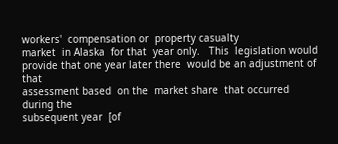workers'  compensation or  property casualty
market  in Alaska  for that  year only.   This  legislation would
provide that one year later there  would be an adjustment of that
assessment based  on the  market share  that occurred  during the
subsequent year  [of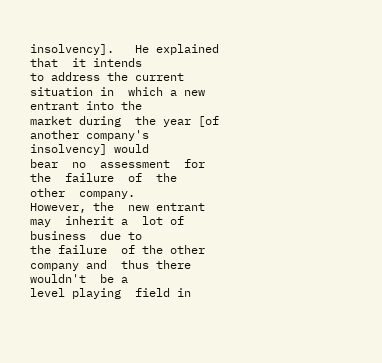insolvency].   He explained that  it intends
to address the current situation in  which a new entrant into the
market during  the year [of  another company's  insolvency] would
bear  no  assessment  for  the  failure  of  the  other  company.
However, the  new entrant may  inherit a  lot of business  due to
the failure  of the other  company and  thus there wouldn't  be a
level playing  field in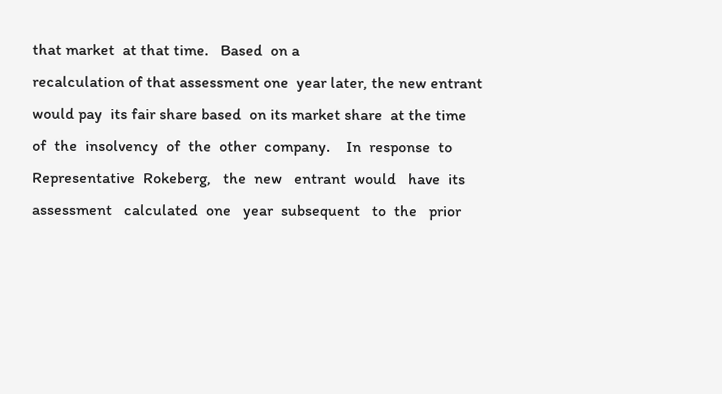that market  at that time.   Based  on a
recalculation of that assessment one  year later, the new entrant
would pay  its fair share based  on its market share  at the time
of  the  insolvency  of  the  other  company.    In  response  to
Representative  Rokeberg,   the  new   entrant  would   have  its
assessment   calculated  one   year  subsequent   to  the   prior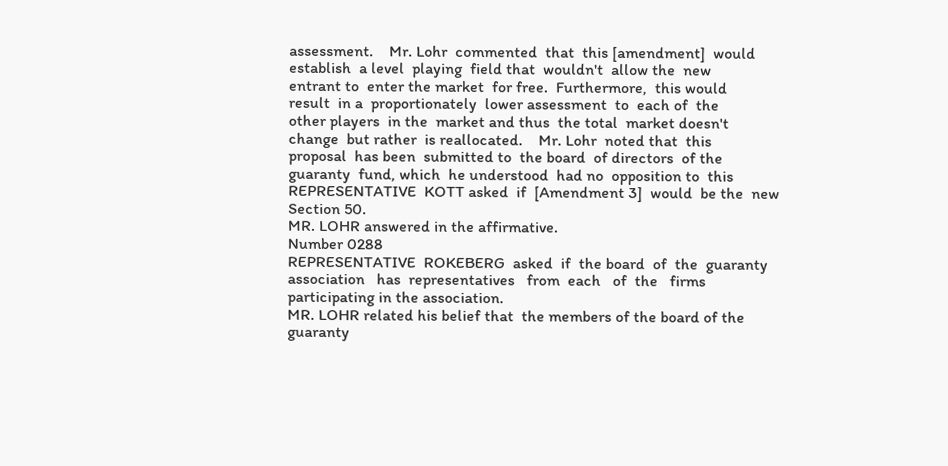assessment.    Mr. Lohr  commented  that  this [amendment]  would
establish  a level  playing  field that  wouldn't  allow the  new
entrant to  enter the market  for free.  Furthermore,  this would
result  in a  proportionately  lower assessment  to  each of  the
other players  in the  market and thus  the total  market doesn't
change  but rather  is reallocated.    Mr. Lohr  noted that  this
proposal  has been  submitted to  the board  of directors  of the
guaranty  fund, which  he understood  had no  opposition to  this
REPRESENTATIVE  KOTT asked  if  [Amendment 3]  would  be the  new
Section 50.
MR. LOHR answered in the affirmative.
Number 0288
REPRESENTATIVE  ROKEBERG  asked  if  the board  of  the  guaranty
association   has  representatives   from  each   of  the   firms
participating in the association.
MR. LOHR related his belief that  the members of the board of the
guaranty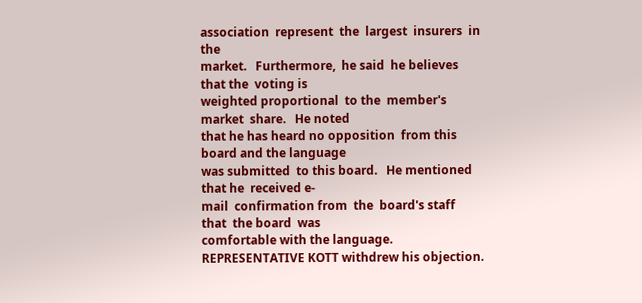association  represent  the  largest  insurers  in  the
market.   Furthermore,  he said  he believes  that the  voting is
weighted proportional  to the  member's market  share.   He noted
that he has heard no opposition  from this board and the language
was submitted  to this board.   He mentioned that he  received e-
mail  confirmation from  the  board's staff  that  the board  was
comfortable with the language.
REPRESENTATIVE KOTT withdrew his objection.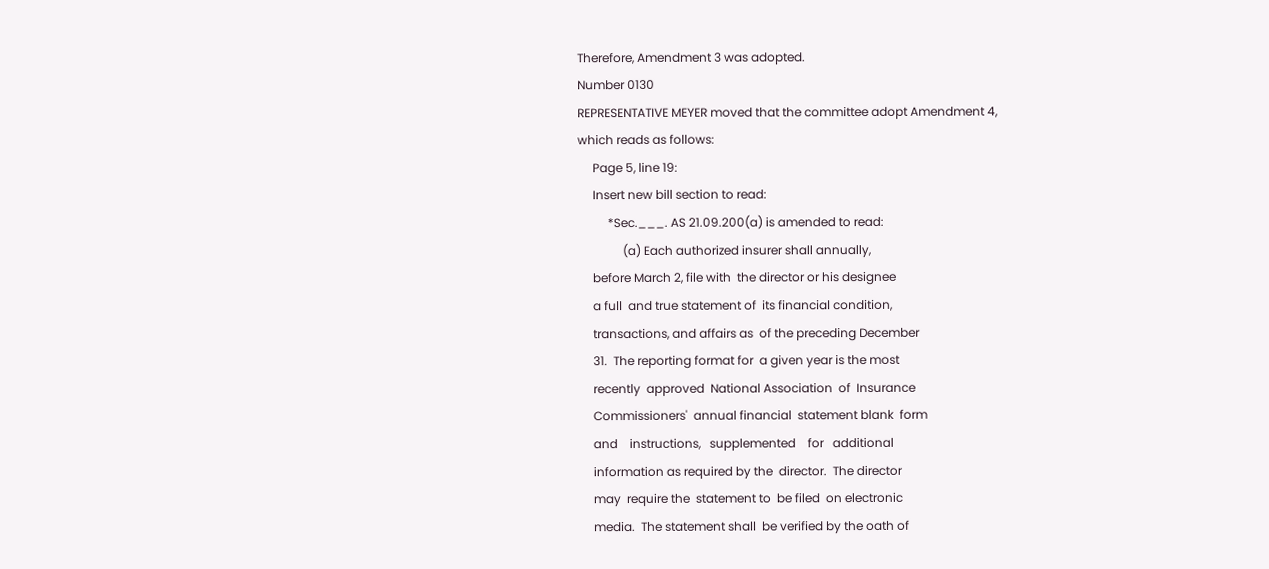Therefore, Amendment 3 was adopted.
Number 0130
REPRESENTATIVE MEYER moved that the committee adopt Amendment 4,
which reads as follows:
     Page 5, line 19:
     Insert new bill section to read:
          *Sec.___. AS 21.09.200(a) is amended to read:
               (a) Each authorized insurer shall annually,
     before March 2, file with  the director or his designee
     a full  and true statement of  its financial condition,
     transactions, and affairs as  of the preceding December
     31.  The reporting format for  a given year is the most
     recently  approved  National Association  of  Insurance
     Commissioners'  annual financial  statement blank  form
     and    instructions,   supplemented    for   additional
     information as required by the  director.  The director
     may  require the  statement to  be filed  on electronic
     media.  The statement shall  be verified by the oath of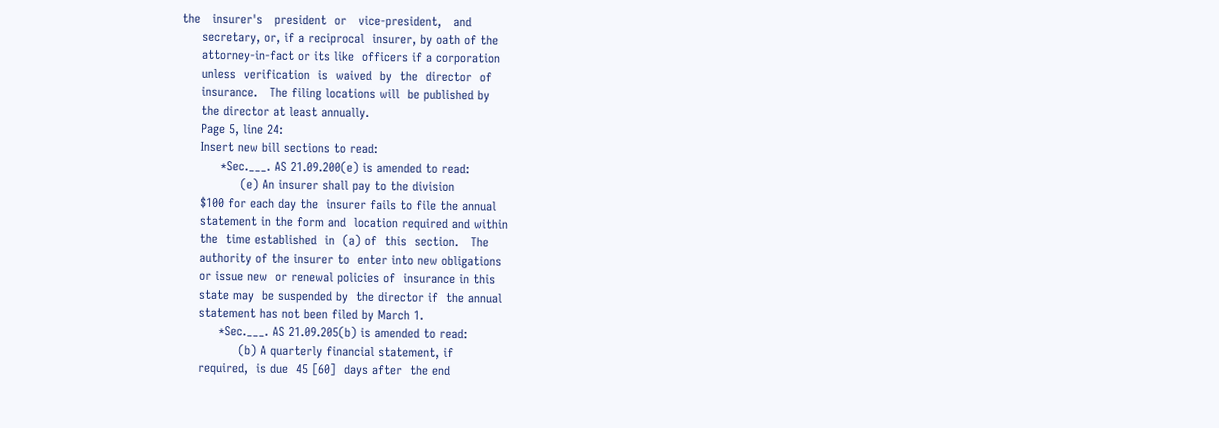the   insurer's   president  or   vice-president,   and
     secretary, or, if a reciprocal  insurer, by oath of the
     attorney-in-fact or its like  officers if a corporation
     unless  verification  is  waived  by  the  director  of
     insurance.   The filing locations will  be published by
     the director at least annually.
     Page 5, line 24:
     Insert new bill sections to read:
          *Sec.___. AS 21.09.200(e) is amended to read:
               (e) An insurer shall pay to the division
     $100 for each day the  insurer fails to file the annual
     statement in the form and  location required and within
     the  time established  in  (a) of  this  section.   The
     authority of the insurer to  enter into new obligations
     or issue new  or renewal policies of  insurance in this
     state may  be suspended by  the director if  the annual
     statement has not been filed by March 1.
          *Sec.___. AS 21.09.205(b) is amended to read:
               (b) A quarterly financial statement, if
     required,  is due  45 [60]  days after  the end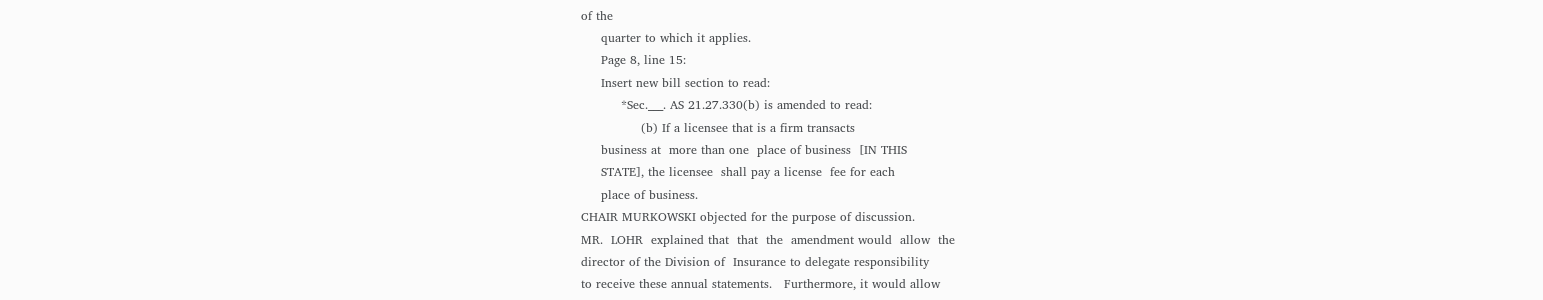of the
     quarter to which it applies.
     Page 8, line 15:
     Insert new bill section to read:
          *Sec.___. AS 21.27.330(b) is amended to read:
               (b) If a licensee that is a firm transacts
     business at  more than one  place of business  [IN THIS
     STATE], the licensee  shall pay a license  fee for each
     place of business.
CHAIR MURKOWSKI objected for the purpose of discussion.
MR.  LOHR  explained that  that  the  amendment would  allow  the
director of the Division of  Insurance to delegate responsibility
to receive these annual statements.   Furthermore, it would allow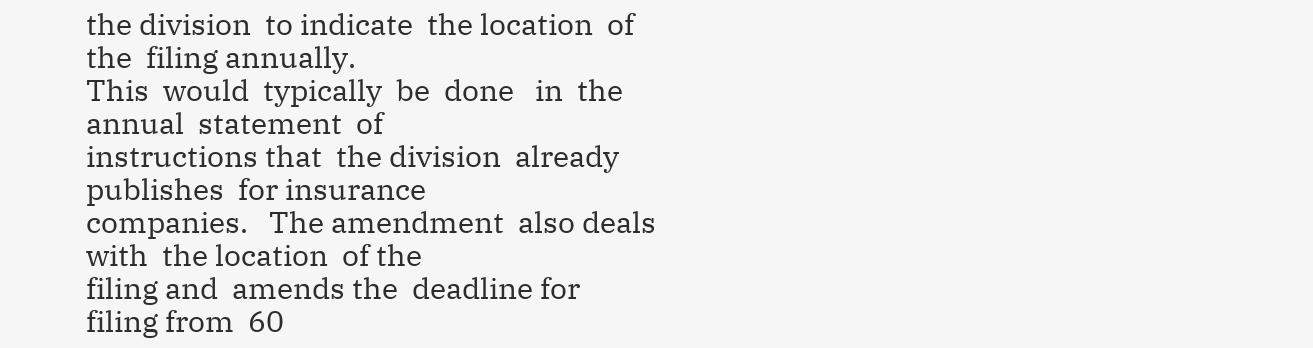the division  to indicate  the location  of the  filing annually.
This  would  typically  be  done   in  the  annual  statement  of
instructions that  the division  already publishes  for insurance
companies.   The amendment  also deals with  the location  of the
filing and  amends the  deadline for  filing from  60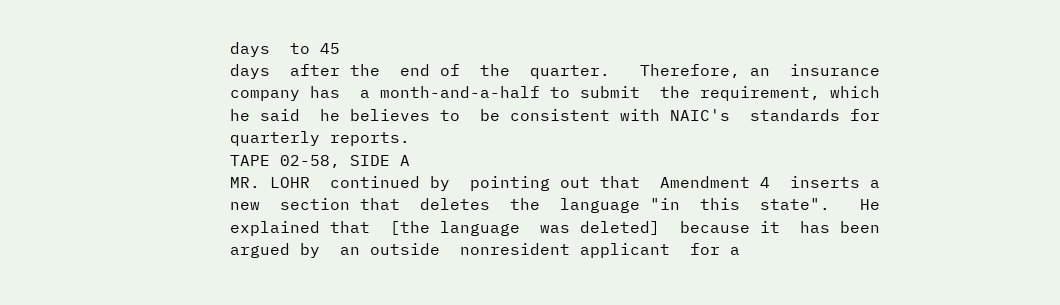days  to 45
days  after the  end of  the  quarter.   Therefore, an  insurance
company has  a month-and-a-half to submit  the requirement, which
he said  he believes to  be consistent with NAIC's  standards for
quarterly reports.
TAPE 02-58, SIDE A
MR. LOHR  continued by  pointing out that  Amendment 4  inserts a
new  section that  deletes  the  language "in  this  state".   He
explained that  [the language  was deleted]  because it  has been
argued by  an outside  nonresident applicant  for a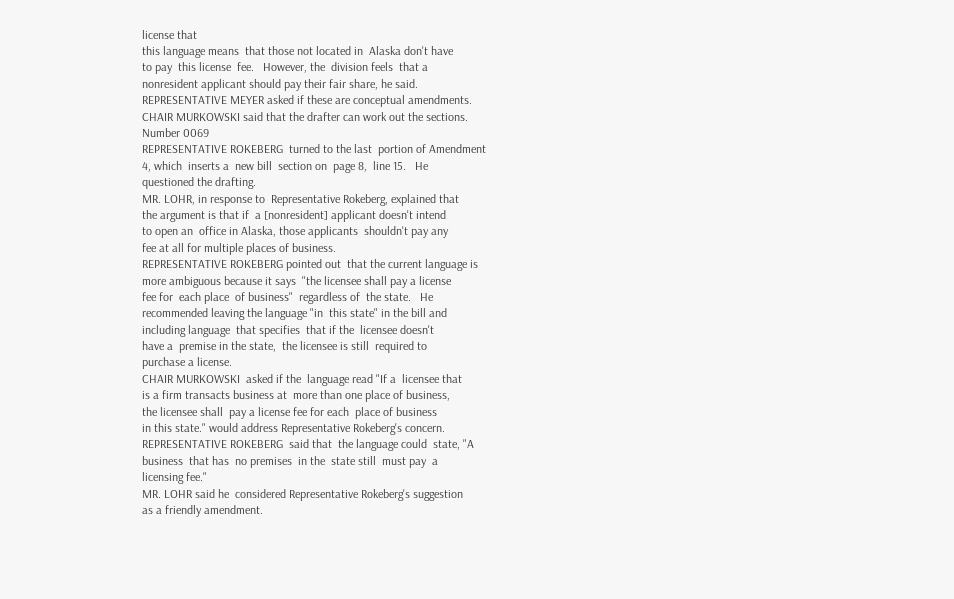license that
this language means  that those not located in  Alaska don't have
to pay  this license  fee.   However, the  division feels  that a
nonresident applicant should pay their fair share, he said.
REPRESENTATIVE MEYER asked if these are conceptual amendments.
CHAIR MURKOWSKI said that the drafter can work out the sections.
Number 0069
REPRESENTATIVE ROKEBERG  turned to the last  portion of Amendment
4, which  inserts a  new bill  section on  page 8,  line 15.   He
questioned the drafting.
MR. LOHR, in response to  Representative Rokeberg, explained that
the argument is that if  a [nonresident] applicant doesn't intend
to open an  office in Alaska, those applicants  shouldn't pay any
fee at all for multiple places of business.
REPRESENTATIVE ROKEBERG pointed out  that the current language is
more ambiguous because it says  "the licensee shall pay a license
fee for  each place  of business"  regardless of  the state.   He
recommended leaving the language "in  this state" in the bill and
including language  that specifies  that if the  licensee doesn't
have a  premise in the state,  the licensee is still  required to
purchase a license.
CHAIR MURKOWSKI  asked if the  language read "If a  licensee that
is a firm transacts business at  more than one place of business,
the licensee shall  pay a license fee for each  place of business
in this state." would address Representative Rokeberg's concern.
REPRESENTATIVE ROKEBERG  said that  the language could  state, "A
business  that has  no premises  in the  state still  must pay  a
licensing fee."
MR. LOHR said he  considered Representative Rokeberg's suggestion
as a friendly amendment.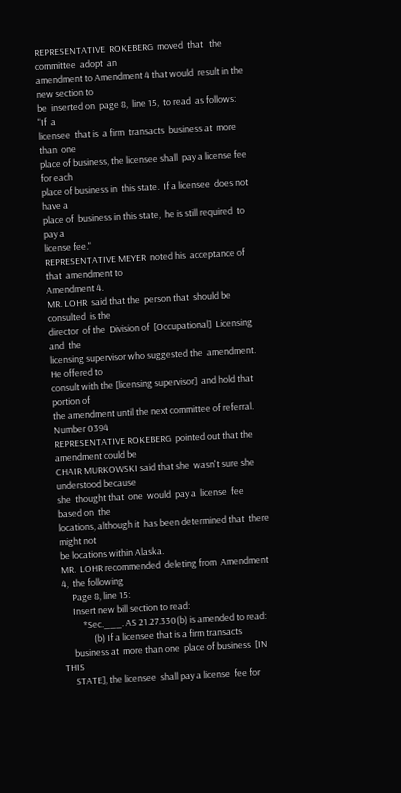REPRESENTATIVE  ROKEBERG  moved  that   the  committee  adopt  an
amendment to Amendment 4 that would  result in the new section to
be  inserted on  page 8,  line 15,  to read  as follows:   "If  a
licensee  that is  a firm  transacts  business at  more than  one
place of business, the licensee shall  pay a license fee for each
place of business in  this state.  If a licensee  does not have a
place of  business in this state,  he is still required  to pay a
license fee."
REPRESENTATIVE MEYER  noted his  acceptance of that  amendment to
Amendment 4.
MR. LOHR  said that the  person that  should be consulted  is the
director  of the  Division of  [Occupational]  Licensing and  the
licensing supervisor who suggested the  amendment.  He offered to
consult with the [licensing supervisor]  and hold that portion of
the amendment until the next committee of referral.
Number 0394
REPRESENTATIVE ROKEBERG  pointed out that the  amendment could be
CHAIR MURKOWSKI said that she  wasn't sure she understood because
she  thought that  one  would  pay a  license  fee  based on  the
locations, although it  has been determined that  there might not
be locations within Alaska.
MR.  LOHR recommended  deleting from  Amendment 4,  the following
     Page 8, line 15:
     Insert new bill section to read:
          *Sec.___. AS 21.27.330(b) is amended to read:
               (b) If a licensee that is a firm transacts
     business at  more than one  place of business  [IN THIS
     STATE], the licensee  shall pay a license  fee for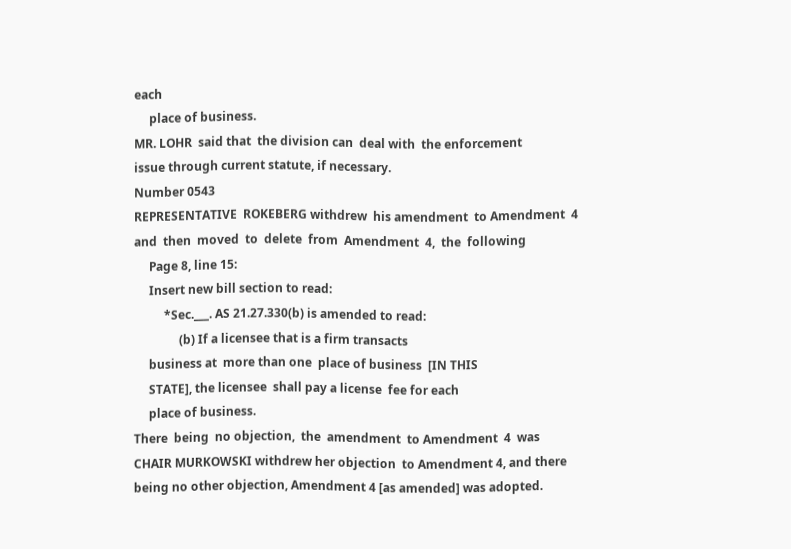each
     place of business.
MR. LOHR  said that  the division can  deal with  the enforcement
issue through current statute, if necessary.
Number 0543
REPRESENTATIVE  ROKEBERG withdrew  his amendment  to Amendment  4
and  then  moved  to  delete  from  Amendment  4,  the  following
     Page 8, line 15:
     Insert new bill section to read:
          *Sec.___. AS 21.27.330(b) is amended to read:
               (b) If a licensee that is a firm transacts
     business at  more than one  place of business  [IN THIS
     STATE], the licensee  shall pay a license  fee for each
     place of business.
There  being  no objection,  the  amendment  to Amendment  4  was
CHAIR MURKOWSKI withdrew her objection  to Amendment 4, and there
being no other objection, Amendment 4 [as amended] was adopted.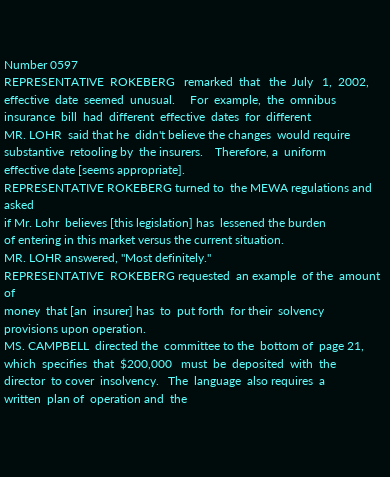Number 0597
REPRESENTATIVE  ROKEBERG   remarked  that   the  July   1,  2002,
effective  date  seemed  unusual.     For  example,  the  omnibus
insurance  bill  had  different  effective  dates  for  different
MR. LOHR  said that he  didn't believe the changes  would require
substantive  retooling by  the insurers.    Therefore, a  uniform
effective date [seems appropriate].
REPRESENTATIVE ROKEBERG turned to  the MEWA regulations and asked
if Mr. Lohr  believes [this legislation] has  lessened the burden
of entering in this market versus the current situation.
MR. LOHR answered, "Most definitely."
REPRESENTATIVE  ROKEBERG requested  an example  of the  amount of
money  that [an  insurer] has  to  put forth  for their  solvency
provisions upon operation.
MS. CAMPBELL  directed the  committee to the  bottom of  page 21,
which  specifies  that  $200,000   must  be  deposited  with  the
director  to cover  insolvency.   The  language  also requires  a
written  plan of  operation and  the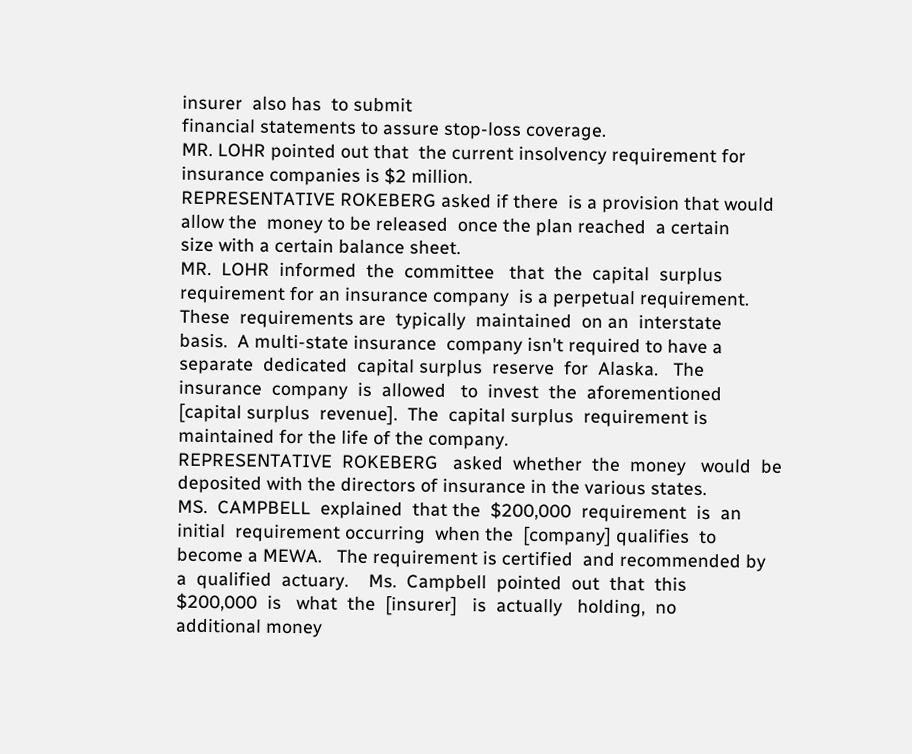insurer  also has  to submit
financial statements to assure stop-loss coverage.
MR. LOHR pointed out that  the current insolvency requirement for
insurance companies is $2 million.
REPRESENTATIVE ROKEBERG asked if there  is a provision that would
allow the  money to be released  once the plan reached  a certain
size with a certain balance sheet.
MR.  LOHR  informed  the  committee   that  the  capital  surplus
requirement for an insurance company  is a perpetual requirement.
These  requirements are  typically  maintained  on an  interstate
basis.  A multi-state insurance  company isn't required to have a
separate  dedicated  capital surplus  reserve  for  Alaska.   The
insurance  company  is  allowed   to  invest  the  aforementioned
[capital surplus  revenue].  The  capital surplus  requirement is
maintained for the life of the company.
REPRESENTATIVE  ROKEBERG   asked  whether  the  money   would  be
deposited with the directors of insurance in the various states.
MS.  CAMPBELL  explained  that the  $200,000  requirement  is  an
initial  requirement occurring  when the  [company] qualifies  to
become a MEWA.   The requirement is certified  and recommended by
a  qualified  actuary.    Ms.  Campbell  pointed  out  that  this
$200,000  is   what  the  [insurer]   is  actually   holding,  no
additional money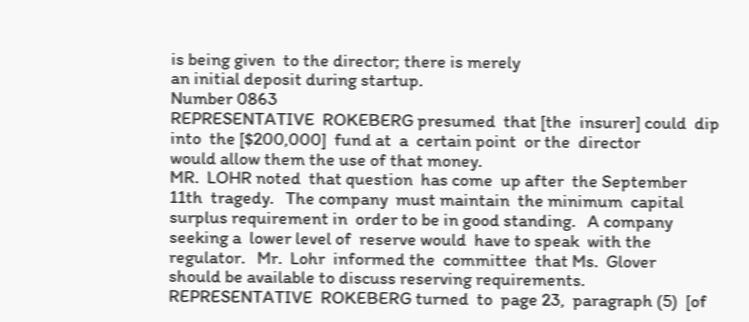is being given  to the director; there is merely
an initial deposit during startup.
Number 0863
REPRESENTATIVE  ROKEBERG presumed  that [the  insurer] could  dip
into  the [$200,000]  fund at  a  certain point  or the  director
would allow them the use of that money.
MR.  LOHR noted  that question  has come  up after  the September
11th  tragedy.   The company  must maintain  the minimum  capital
surplus requirement in  order to be in good standing.   A company
seeking a  lower level of  reserve would  have to speak  with the
regulator.   Mr.  Lohr  informed the  committee  that Ms.  Glover
should be available to discuss reserving requirements.
REPRESENTATIVE  ROKEBERG turned  to  page 23,  paragraph (5)  [of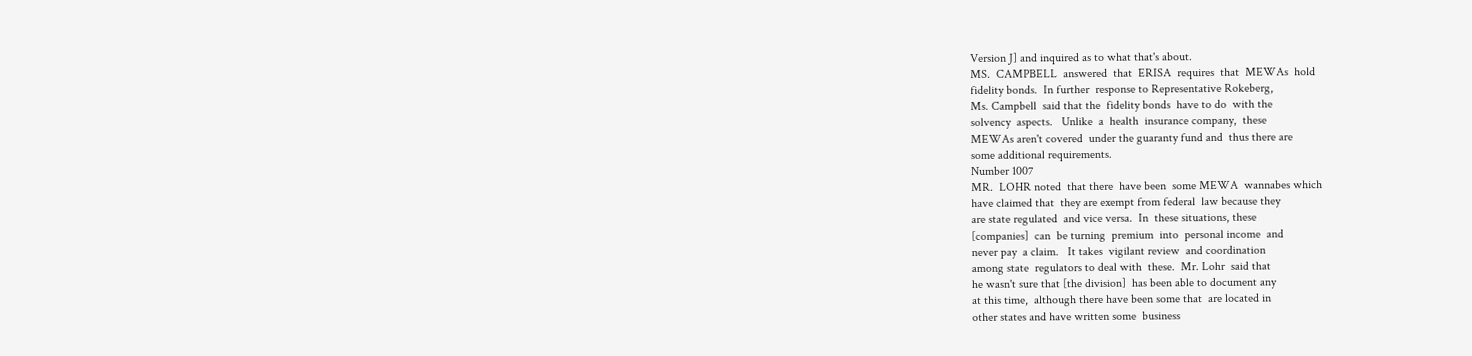Version J] and inquired as to what that's about.
MS.  CAMPBELL  answered  that  ERISA  requires  that  MEWAs  hold
fidelity bonds.  In further  response to Representative Rokeberg,
Ms. Campbell  said that the  fidelity bonds  have to do  with the
solvency  aspects.   Unlike  a  health  insurance company,  these
MEWAs aren't covered  under the guaranty fund and  thus there are
some additional requirements.
Number 1007
MR.  LOHR noted  that there  have been  some MEWA  wannabes which
have claimed that  they are exempt from federal  law because they
are state regulated  and vice versa.  In  these situations, these
[companies]  can  be turning  premium  into  personal income  and
never pay  a claim.   It takes  vigilant review  and coordination
among state  regulators to deal with  these.  Mr. Lohr  said that
he wasn't sure that [the division]  has been able to document any
at this time,  although there have been some that  are located in
other states and have written some  business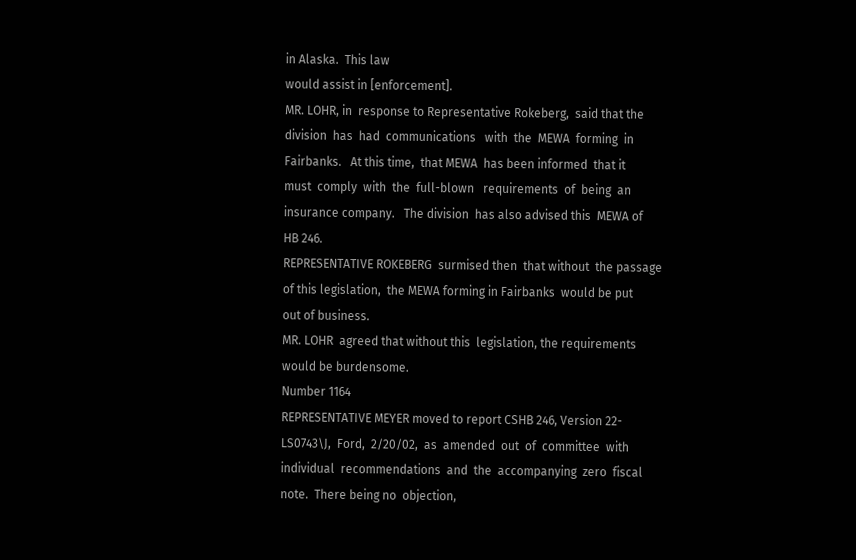in Alaska.  This law
would assist in [enforcement].
MR. LOHR, in  response to Representative Rokeberg,  said that the
division  has  had  communications   with  the  MEWA  forming  in
Fairbanks.   At this time,  that MEWA  has been informed  that it
must  comply  with  the  full-blown   requirements  of  being  an
insurance company.   The division  has also advised this  MEWA of
HB 246.
REPRESENTATIVE ROKEBERG  surmised then  that without  the passage
of this legislation,  the MEWA forming in Fairbanks  would be put
out of business.
MR. LOHR  agreed that without this  legislation, the requirements
would be burdensome.
Number 1164
REPRESENTATIVE MEYER moved to report CSHB 246, Version 22-
LS0743\J,  Ford,  2/20/02,  as  amended  out  of  committee  with
individual  recommendations  and  the  accompanying  zero  fiscal
note.  There being no  objection,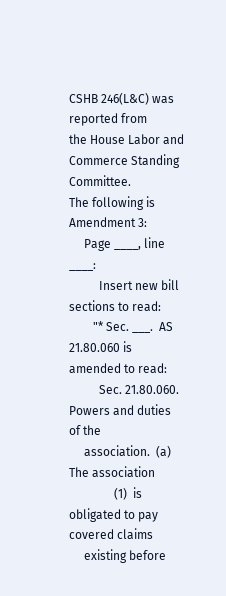CSHB 246(L&C) was reported from
the House Labor and Commerce Standing Committee.
The following is Amendment 3:
     Page ____, line ____:
          Insert new bill sections to read:
        "* Sec. ___.  AS 21.80.060 is amended to read:
          Sec. 21.80.060.  Powers and duties of the
     association.  (a)  The association
               (1)  is obligated to pay covered claims
     existing before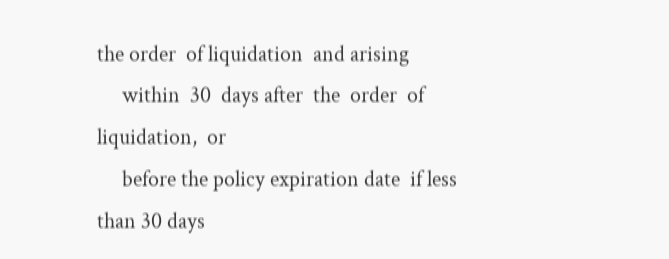the order  of liquidation  and arising
     within  30  days after  the  order  of liquidation,  or
     before the policy expiration date  if less than 30 days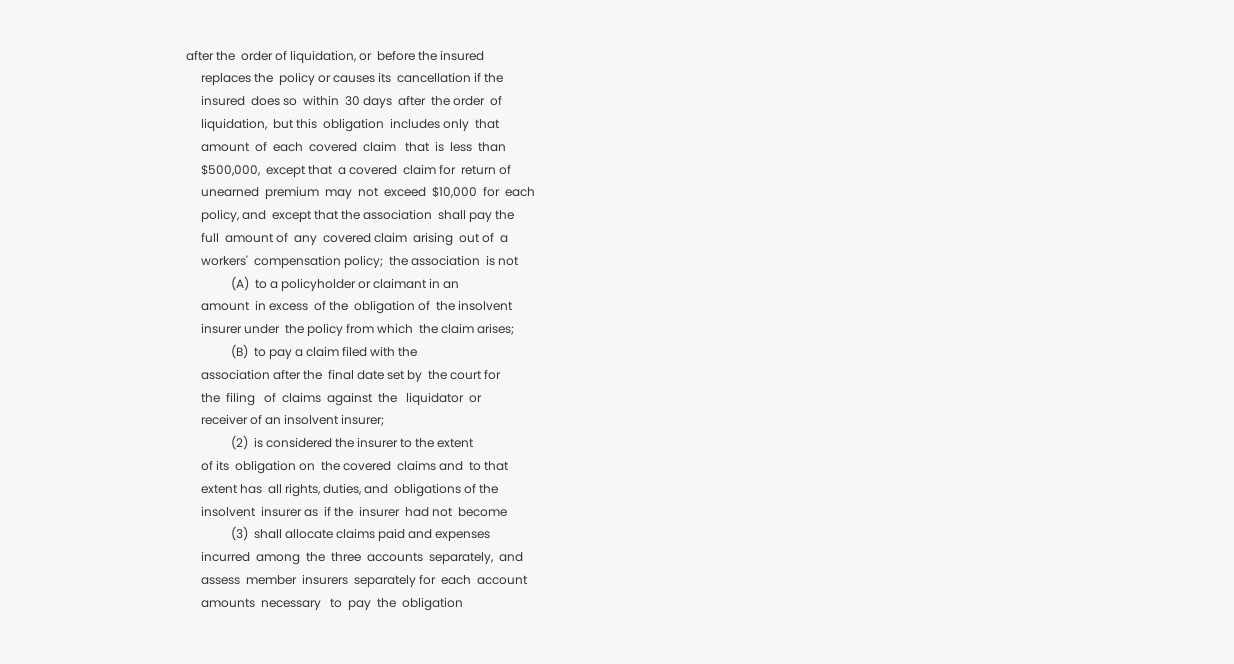after the  order of liquidation, or  before the insured
     replaces the  policy or causes its  cancellation if the
     insured  does so  within  30 days  after  the order  of
     liquidation,  but this  obligation  includes only  that
     amount  of  each  covered  claim   that  is  less  than
     $500,000,  except that  a covered  claim for  return of
     unearned  premium  may  not  exceed  $10,000  for  each
     policy, and  except that the association  shall pay the
     full  amount of  any  covered claim  arising  out of  a
     workers'  compensation policy;  the association  is not
               (A)  to a policyholder or claimant in an
     amount  in excess  of the  obligation of  the insolvent
     insurer under  the policy from which  the claim arises;
               (B)  to pay a claim filed with the
     association after the  final date set by  the court for
     the  filing   of  claims  against  the   liquidator  or
     receiver of an insolvent insurer;
               (2)  is considered the insurer to the extent
     of its  obligation on  the covered  claims and  to that
     extent has  all rights, duties, and  obligations of the
     insolvent  insurer as  if the  insurer  had not  become
               (3)  shall allocate claims paid and expenses
     incurred  among  the  three  accounts  separately,  and
     assess  member  insurers  separately for  each  account
     amounts  necessary   to  pay  the  obligation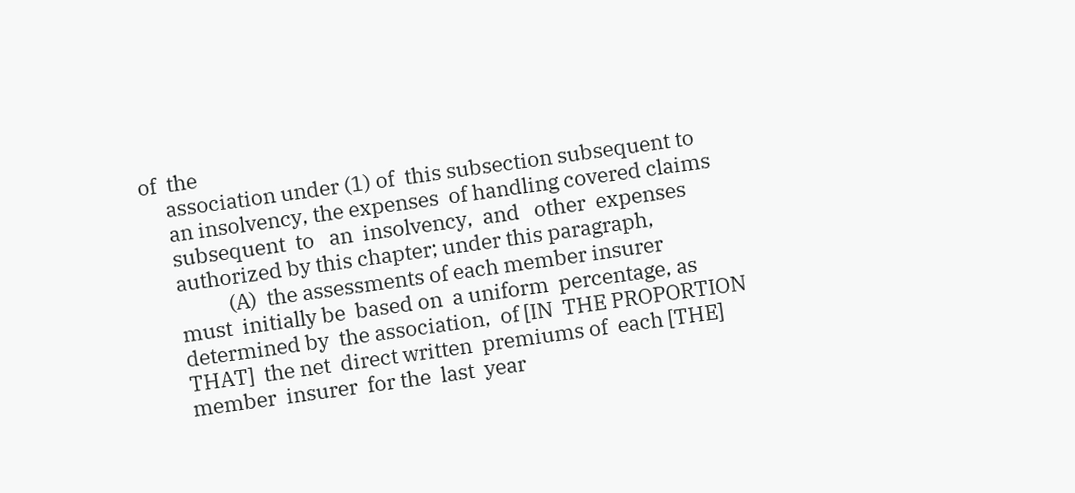of  the
     association under (1) of  this subsection subsequent to
     an insolvency, the expenses  of handling covered claims
     subsequent  to   an  insolvency,  and   other  expenses
     authorized by this chapter; under this paragraph,
               (A)  the assessments of each member insurer
     must  initially be  based on  a uniform  percentage, as
     determined by  the association,  of [IN  THE PROPORTION
     THAT]  the net  direct written  premiums of  each [THE]
     member  insurer  for the  last  year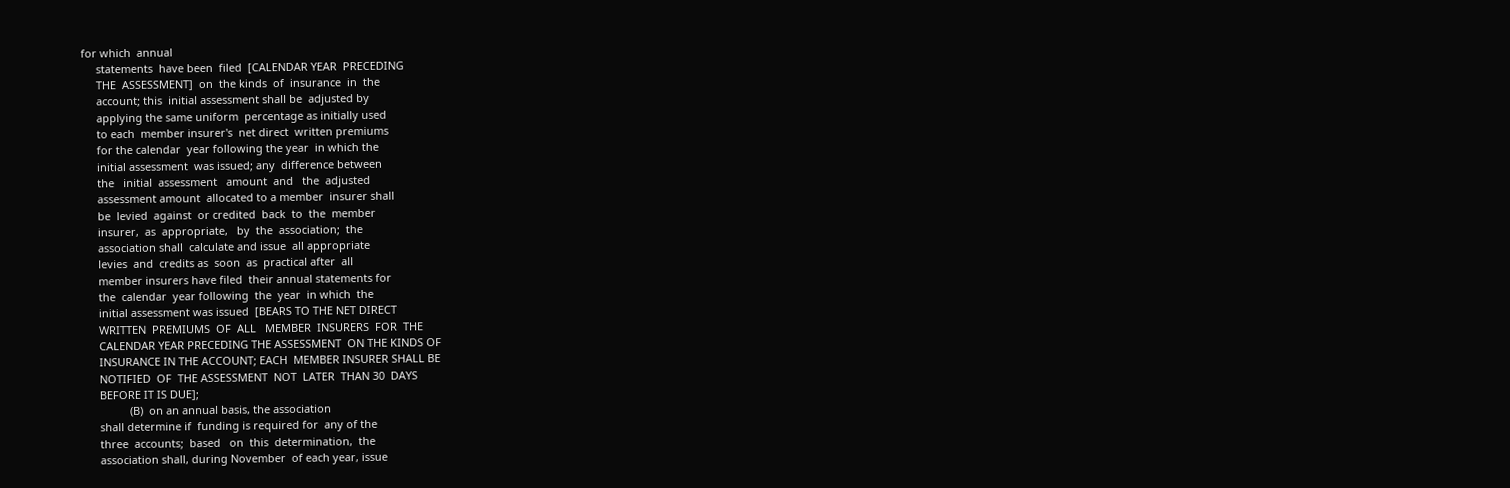for which  annual
     statements  have been  filed  [CALENDAR YEAR  PRECEDING
     THE  ASSESSMENT]  on  the kinds  of  insurance  in  the
     account; this  initial assessment shall be  adjusted by
     applying the same uniform  percentage as initially used
     to each  member insurer's  net direct  written premiums
     for the calendar  year following the year  in which the
     initial assessment  was issued; any  difference between
     the   initial  assessment   amount  and   the  adjusted
     assessment amount  allocated to a member  insurer shall
     be  levied  against  or credited  back  to  the  member
     insurer,  as  appropriate,   by  the  association;  the
     association shall  calculate and issue  all appropriate
     levies  and  credits as  soon  as  practical after  all
     member insurers have filed  their annual statements for
     the  calendar  year following  the  year  in which  the
     initial assessment was issued  [BEARS TO THE NET DIRECT
     WRITTEN  PREMIUMS  OF  ALL   MEMBER  INSURERS  FOR  THE
     CALENDAR YEAR PRECEDING THE ASSESSMENT  ON THE KINDS OF
     INSURANCE IN THE ACCOUNT; EACH  MEMBER INSURER SHALL BE
     NOTIFIED  OF  THE ASSESSMENT  NOT  LATER  THAN 30  DAYS
     BEFORE IT IS DUE];
               (B)  on an annual basis, the association
     shall determine if  funding is required for  any of the
     three  accounts;  based   on  this  determination,  the
     association shall, during November  of each year, issue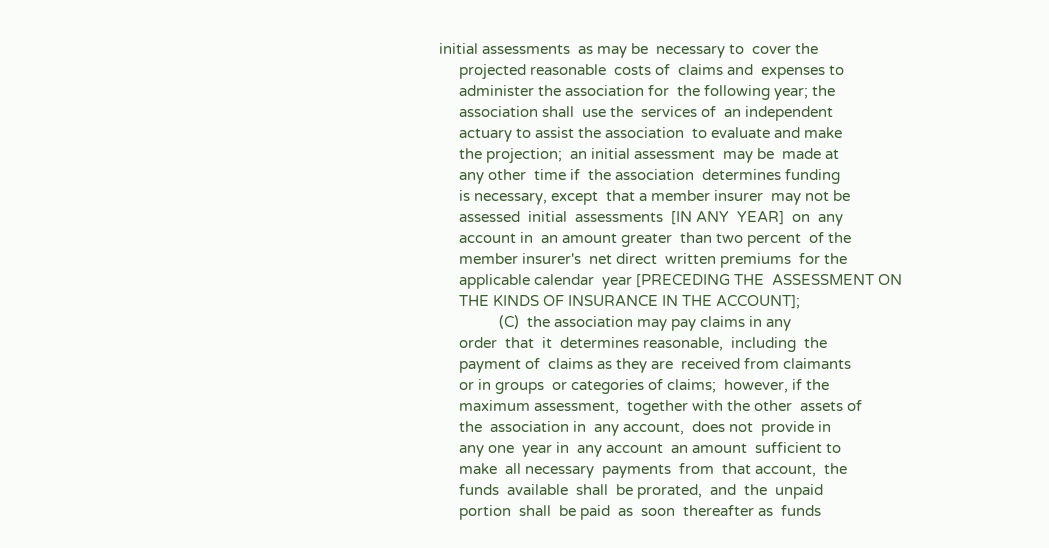initial assessments  as may be  necessary to  cover the
     projected reasonable  costs of  claims and  expenses to
     administer the association for  the following year; the
     association shall  use the  services of  an independent
     actuary to assist the association  to evaluate and make
     the projection;  an initial assessment  may be  made at
     any other  time if  the association  determines funding
     is necessary, except  that a member insurer  may not be
     assessed  initial  assessments  [IN ANY  YEAR]  on  any
     account in  an amount greater  than two percent  of the
     member insurer's  net direct  written premiums  for the
     applicable calendar  year [PRECEDING THE  ASSESSMENT ON
     THE KINDS OF INSURANCE IN THE ACCOUNT];
               (C)  the association may pay claims in any
     order  that  it  determines reasonable,  including  the
     payment of  claims as they are  received from claimants
     or in groups  or categories of claims;  however, if the
     maximum assessment,  together with the other  assets of
     the  association in  any account,  does not  provide in
     any one  year in  any account  an amount  sufficient to
     make  all necessary  payments  from  that account,  the
     funds  available  shall  be prorated,  and  the  unpaid
     portion  shall  be paid  as  soon  thereafter as  funds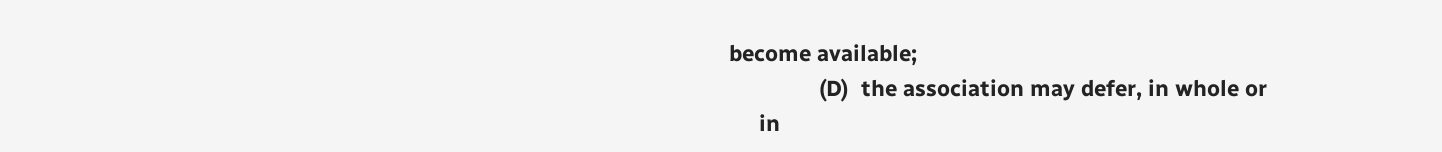become available;
               (D)  the association may defer, in whole or
     in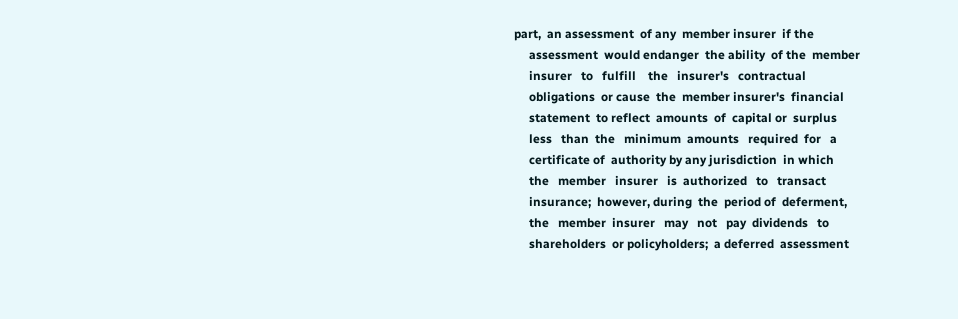part,  an assessment  of any  member insurer  if the
     assessment  would endanger  the ability  of the  member
     insurer   to   fulfill    the   insurer's   contractual
     obligations  or cause  the  member insurer's  financial
     statement  to reflect  amounts  of  capital or  surplus
     less   than  the   minimum  amounts   required  for   a
     certificate of  authority by any jurisdiction  in which
     the   member   insurer   is  authorized   to   transact
     insurance;  however, during  the  period of  deferment,
     the   member  insurer   may   not   pay  dividends   to
     shareholders  or policyholders;  a deferred  assessment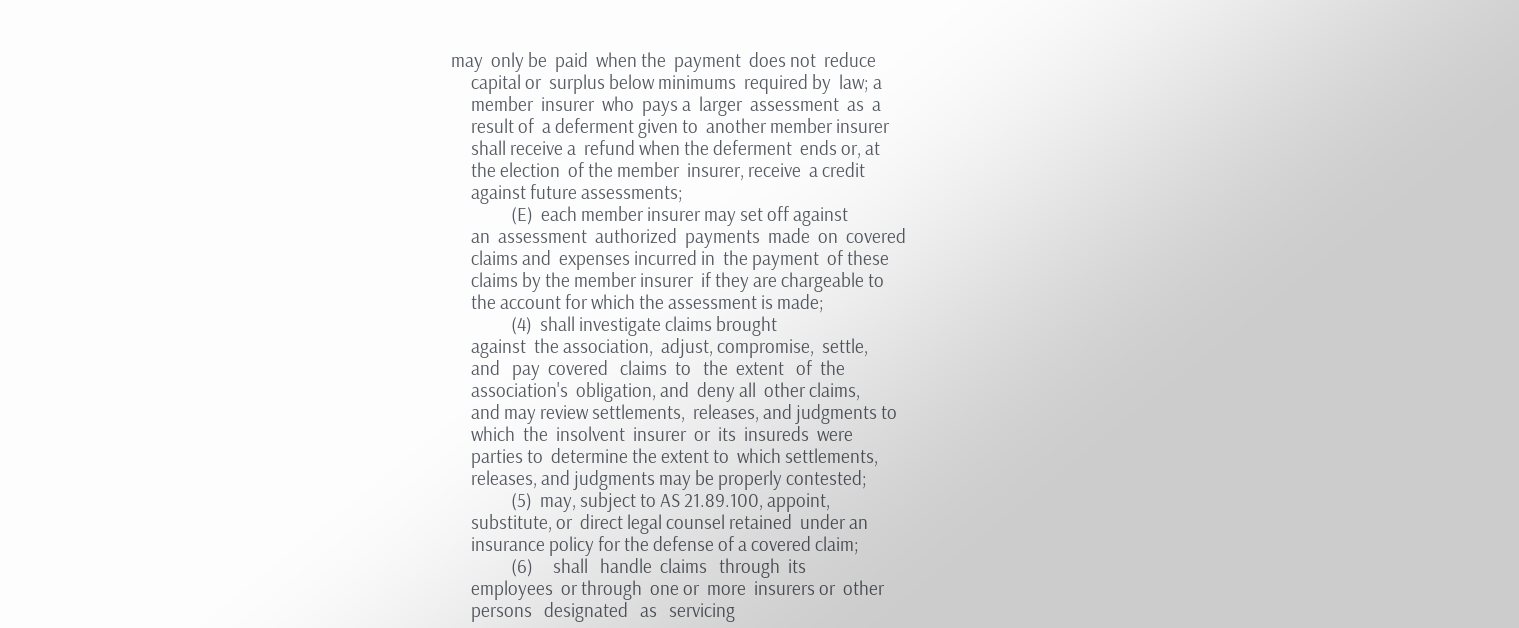may  only be  paid  when the  payment  does not  reduce
     capital or  surplus below minimums  required by  law; a
     member  insurer  who  pays a  larger  assessment  as  a
     result of  a deferment given to  another member insurer
     shall receive a  refund when the deferment  ends or, at
     the election  of the member  insurer, receive  a credit
     against future assessments;
               (E)  each member insurer may set off against
     an  assessment  authorized  payments  made  on  covered
     claims and  expenses incurred in  the payment  of these
     claims by the member insurer  if they are chargeable to
     the account for which the assessment is made;
               (4)  shall investigate claims brought
     against  the association,  adjust, compromise,  settle,
     and   pay  covered   claims  to   the  extent   of  the
     association's  obligation, and  deny all  other claims,
     and may review settlements,  releases, and judgments to
     which  the  insolvent  insurer  or  its  insureds  were
     parties to  determine the extent to  which settlements,
     releases, and judgments may be properly contested;
               (5)  may, subject to AS 21.89.100, appoint,
     substitute, or  direct legal counsel retained  under an
     insurance policy for the defense of a covered claim;
               (6)     shall   handle  claims   through  its
     employees  or through  one or  more  insurers or  other
     persons   designated   as   servicing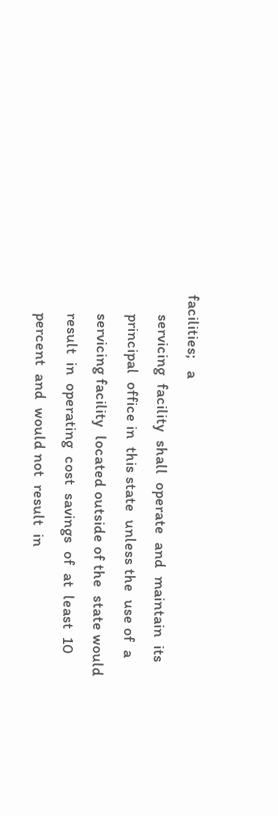facilities;   a
     servicing  facility  shall  operate  and  maintain  its
     principal  office in  this state  unless the  use of  a
     servicing facility  located outside of the  state would
     result  in  operating  cost  savings  of  at  least  10
     percent  and  would not  result  in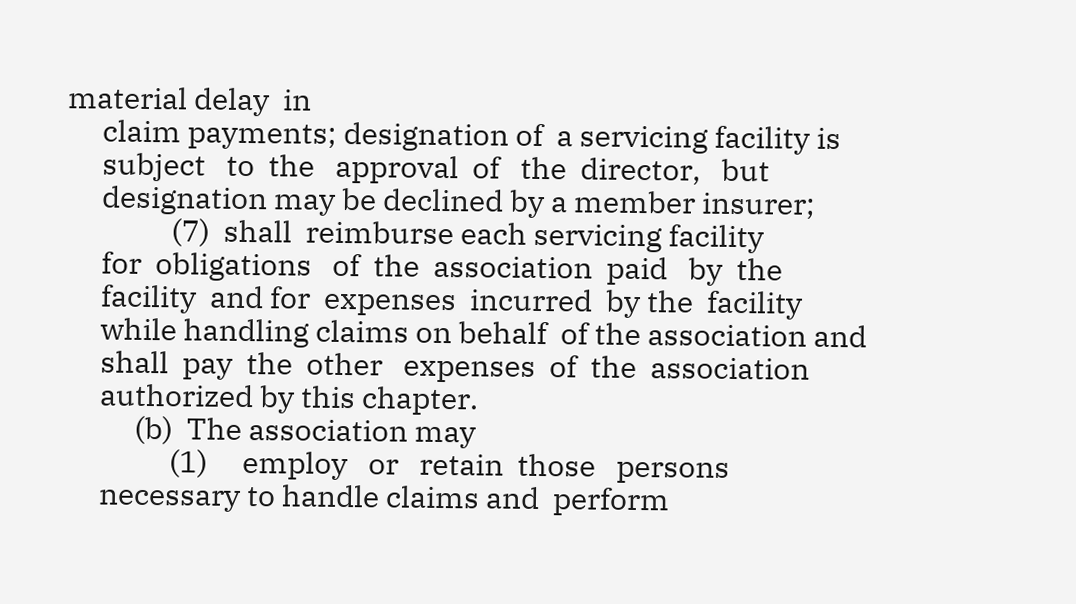material delay  in
     claim payments; designation of  a servicing facility is
     subject   to  the   approval  of   the  director,   but
     designation may be declined by a member insurer;
               (7)  shall  reimburse each servicing facility
     for  obligations   of  the  association  paid   by  the
     facility  and for  expenses  incurred  by the  facility
     while handling claims on behalf  of the association and
     shall  pay  the  other   expenses  of  the  association
     authorized by this chapter.
          (b)  The association may
               (1)     employ   or   retain  those   persons
     necessary to handle claims and  perform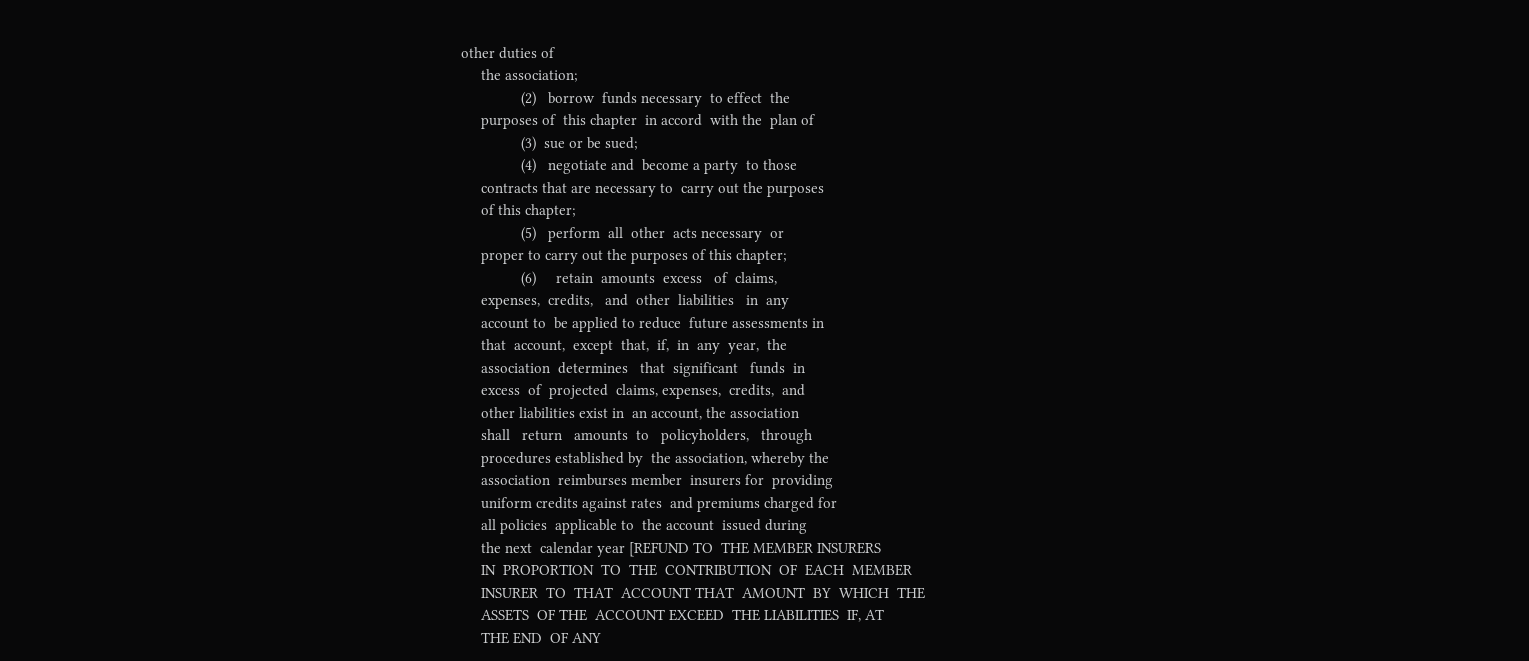other duties of
     the association;
               (2)   borrow  funds necessary  to effect  the
     purposes of  this chapter  in accord  with the  plan of
               (3)  sue or be sued;
               (4)   negotiate and  become a party  to those
     contracts that are necessary to  carry out the purposes
     of this chapter;
               (5)   perform  all  other  acts necessary  or
     proper to carry out the purposes of this chapter;
               (6)     retain  amounts  excess   of  claims,
     expenses,  credits,   and  other  liabilities   in  any
     account to  be applied to reduce  future assessments in
     that  account,  except  that,  if,  in  any  year,  the
     association  determines   that  significant   funds  in
     excess  of  projected  claims, expenses,  credits,  and
     other liabilities exist in  an account, the association
     shall   return   amounts  to   policyholders,   through
     procedures established by  the association, whereby the
     association  reimburses member  insurers for  providing
     uniform credits against rates  and premiums charged for
     all policies  applicable to  the account  issued during
     the next  calendar year [REFUND TO  THE MEMBER INSURERS
     IN  PROPORTION  TO  THE  CONTRIBUTION  OF  EACH  MEMBER
     INSURER  TO  THAT  ACCOUNT THAT  AMOUNT  BY  WHICH  THE
     ASSETS  OF THE  ACCOUNT EXCEED  THE LIABILITIES  IF, AT
     THE END  OF ANY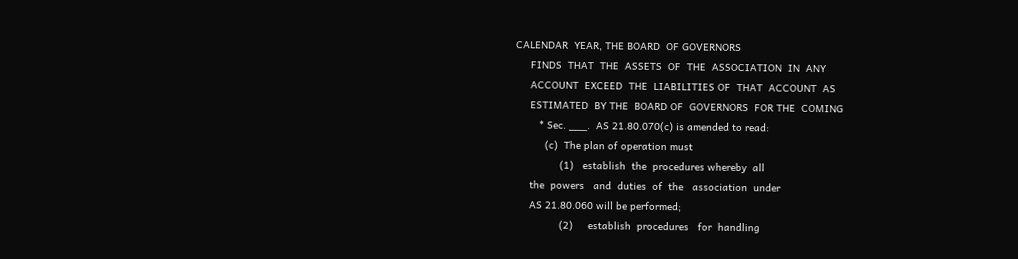CALENDAR  YEAR, THE BOARD  OF GOVERNORS
     FINDS  THAT  THE  ASSETS  OF  THE  ASSOCIATION  IN  ANY
     ACCOUNT  EXCEED  THE  LIABILITIES OF  THAT  ACCOUNT  AS
     ESTIMATED  BY THE  BOARD OF  GOVERNORS  FOR THE  COMING
        * Sec. ___.  AS 21.80.070(c) is amended to read:
          (c)  The plan of operation must
               (1)   establish  the  procedures whereby  all
     the  powers   and  duties  of  the   association  under
     AS 21.80.060 will be performed;
               (2)     establish  procedures   for  handling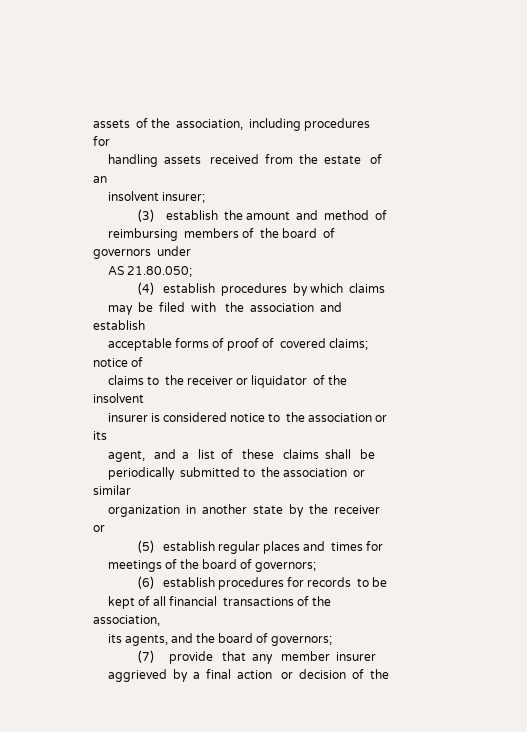assets  of the  association,  including procedures  for
     handling  assets   received  from  the  estate   of  an
     insolvent insurer;
               (3)    establish  the amount  and  method  of
     reimbursing  members of  the board  of governors  under
     AS 21.80.050;
               (4)   establish  procedures  by which  claims
     may  be  filed  with   the  association  and  establish
     acceptable forms of proof of  covered claims; notice of
     claims to  the receiver or liquidator  of the insolvent
     insurer is considered notice to  the association or its
     agent,   and  a   list  of   these   claims  shall   be
     periodically  submitted to  the association  or similar
     organization  in  another  state  by  the  receiver  or
               (5)   establish regular places and  times for
     meetings of the board of governors;
               (6)   establish procedures for records  to be
     kept of all financial  transactions of the association,
     its agents, and the board of governors;
               (7)     provide   that  any   member  insurer
     aggrieved  by  a  final  action   or  decision  of  the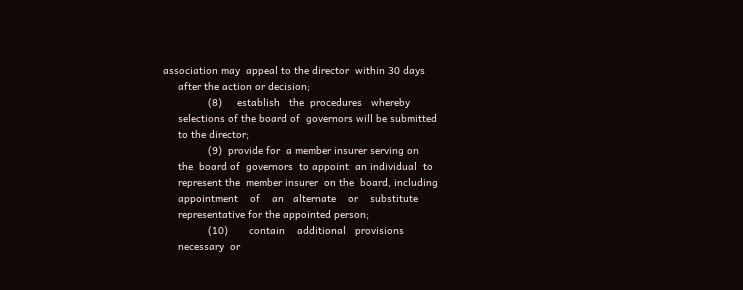association may  appeal to the director  within 30 days
     after the action or decision;
               (8)     establish   the  procedures   whereby
     selections of the board of  governors will be submitted
     to the director;
               (9)  provide for  a member insurer serving on
     the  board of  governors  to appoint  an individual  to
     represent the  member insurer  on the  board, including
     appointment    of    an   alternate    or    substitute
     representative for the appointed person;
               (10)       contain    additional   provisions
     necessary  or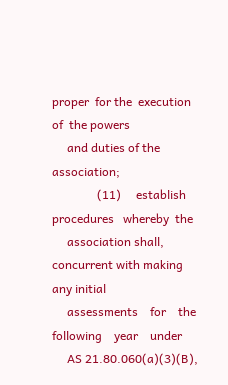proper  for the  execution of  the powers
     and duties of the association;
               (11)     establish  procedures   whereby  the
     association shall,  concurrent with making  any initial
     assessments    for    the    following    year    under
     AS 21.80.060(a)(3)(B),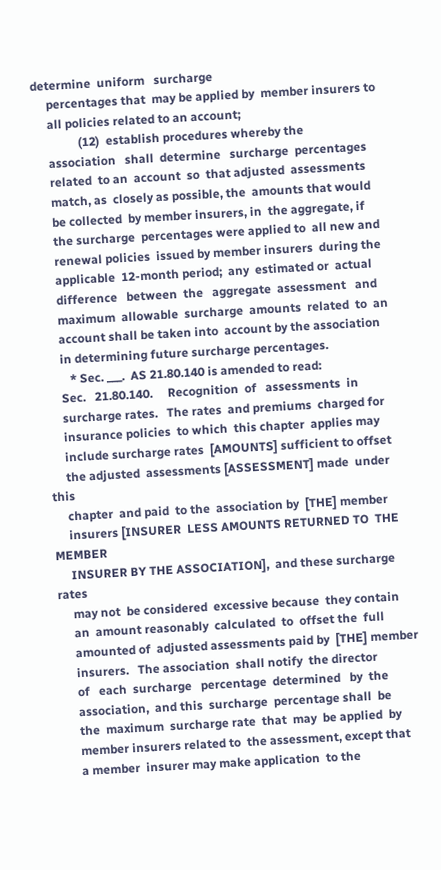determine  uniform   surcharge
     percentages that  may be applied by  member insurers to
     all policies related to an account;
               (12)  establish procedures whereby the
     association   shall  determine   surcharge  percentages
     related  to an  account  so  that adjusted  assessments
     match, as  closely as possible, the  amounts that would
     be collected  by member insurers, in  the aggregate, if
     the surcharge  percentages were applied to  all new and
     renewal policies  issued by member insurers  during the
     applicable  12-month period;  any  estimated or  actual
     difference   between  the   aggregate  assessment   and
     maximum  allowable  surcharge  amounts  related  to  an
     account shall be taken into  account by the association
     in determining future surcharge percentages.
        * Sec. ___.  AS 21.80.140 is amended to read:
     Sec.   21.80.140.     Recognition  of   assessments  in
     surcharge rates.   The rates  and premiums  charged for
     insurance policies  to which  this chapter  applies may
     include surcharge rates  [AMOUNTS] sufficient to offset
     the adjusted  assessments [ASSESSMENT] made  under this
     chapter  and paid  to the  association by  [THE] member
     insurers [INSURER  LESS AMOUNTS RETURNED TO  THE MEMBER
     INSURER BY THE ASSOCIATION],  and these surcharge rates
     may not  be considered  excessive because  they contain
     an  amount reasonably  calculated  to  offset the  full
     amounted of  adjusted assessments paid by  [THE] member
     insurers.   The association  shall notify  the director
     of   each  surcharge   percentage  determined   by  the
     association,  and this  surcharge  percentage shall  be
     the  maximum  surcharge rate  that  may  be applied  by
     member insurers related to  the assessment, except that
     a member  insurer may make application  to the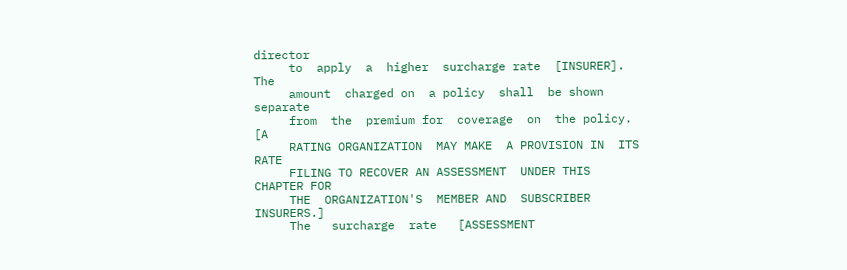director
     to  apply  a  higher  surcharge rate  [INSURER].    The
     amount  charged on  a policy  shall  be shown  separate
     from  the  premium for  coverage  on  the policy.    [A
     RATING ORGANIZATION  MAY MAKE  A PROVISION IN  ITS RATE
     FILING TO RECOVER AN ASSESSMENT  UNDER THIS CHAPTER FOR
     THE  ORGANIZATION'S  MEMBER AND  SUBSCRIBER  INSURERS.]
     The   surcharge  rate   [ASSESSMENT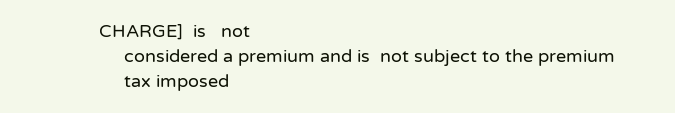CHARGE]  is   not
     considered a premium and is  not subject to the premium
     tax imposed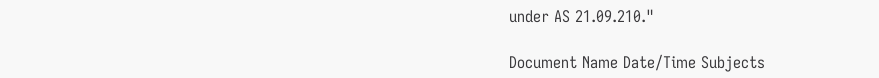under AS 21.09.210."

Document Name Date/Time Subjects